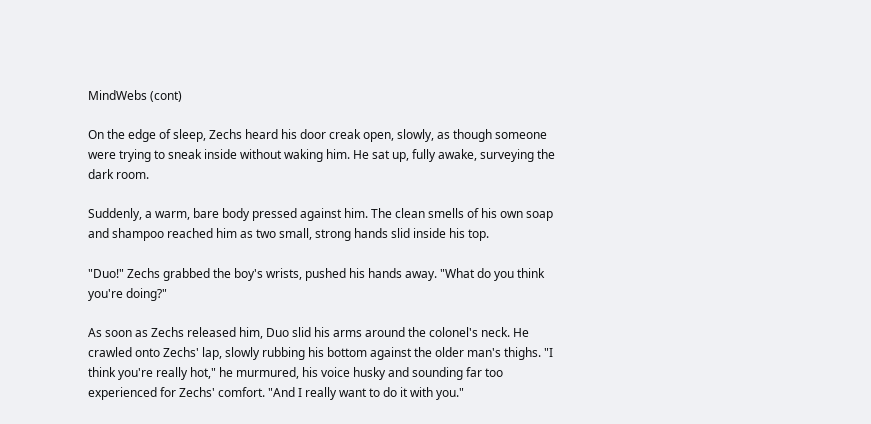MindWebs (cont)

On the edge of sleep, Zechs heard his door creak open, slowly, as though someone were trying to sneak inside without waking him. He sat up, fully awake, surveying the dark room.

Suddenly, a warm, bare body pressed against him. The clean smells of his own soap and shampoo reached him as two small, strong hands slid inside his top.

"Duo!" Zechs grabbed the boy's wrists, pushed his hands away. "What do you think you're doing?"

As soon as Zechs released him, Duo slid his arms around the colonel's neck. He crawled onto Zechs' lap, slowly rubbing his bottom against the older man's thighs. "I think you're really hot," he murmured, his voice husky and sounding far too experienced for Zechs' comfort. "And I really want to do it with you."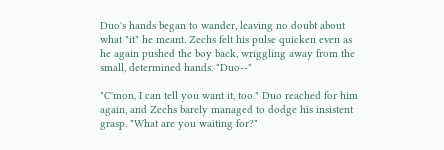Duo's hands began to wander, leaving no doubt about what "it" he meant. Zechs felt his pulse quicken even as he again pushed the boy back, wriggling away from the small, determined hands. "Duo--"

"C'mon, I can tell you want it, too." Duo reached for him again, and Zechs barely managed to dodge his insistent grasp. "What are you waiting for?"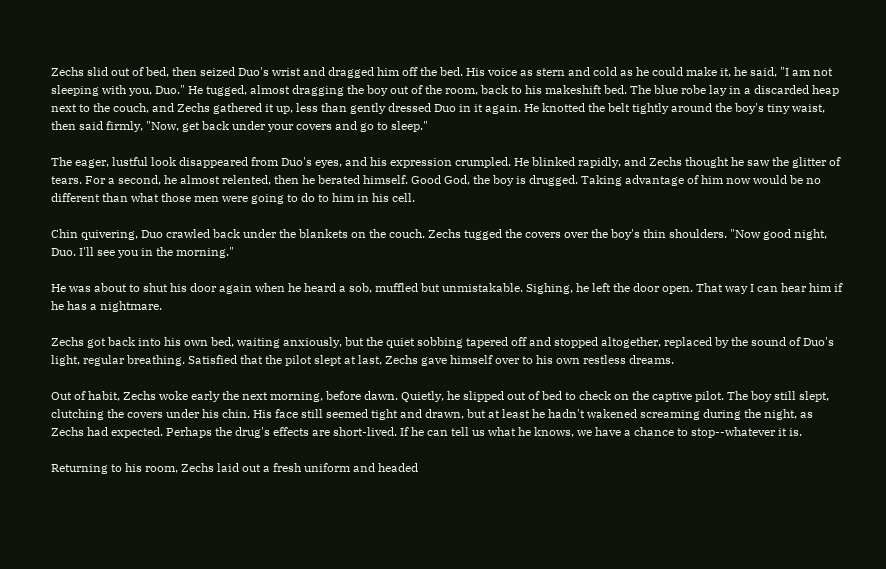Zechs slid out of bed, then seized Duo's wrist and dragged him off the bed. His voice as stern and cold as he could make it, he said, "I am not sleeping with you, Duo." He tugged, almost dragging the boy out of the room, back to his makeshift bed. The blue robe lay in a discarded heap next to the couch, and Zechs gathered it up, less than gently dressed Duo in it again. He knotted the belt tightly around the boy's tiny waist, then said firmly, "Now, get back under your covers and go to sleep."

The eager, lustful look disappeared from Duo's eyes, and his expression crumpled. He blinked rapidly, and Zechs thought he saw the glitter of tears. For a second, he almost relented, then he berated himself. Good God, the boy is drugged. Taking advantage of him now would be no different than what those men were going to do to him in his cell.

Chin quivering, Duo crawled back under the blankets on the couch. Zechs tugged the covers over the boy's thin shoulders. "Now good night, Duo. I'll see you in the morning."

He was about to shut his door again when he heard a sob, muffled but unmistakable. Sighing, he left the door open. That way I can hear him if he has a nightmare.

Zechs got back into his own bed, waiting anxiously, but the quiet sobbing tapered off and stopped altogether, replaced by the sound of Duo's light, regular breathing. Satisfied that the pilot slept at last, Zechs gave himself over to his own restless dreams.

Out of habit, Zechs woke early the next morning, before dawn. Quietly, he slipped out of bed to check on the captive pilot. The boy still slept, clutching the covers under his chin. His face still seemed tight and drawn, but at least he hadn't wakened screaming during the night, as Zechs had expected. Perhaps the drug's effects are short-lived. If he can tell us what he knows, we have a chance to stop--whatever it is.

Returning to his room, Zechs laid out a fresh uniform and headed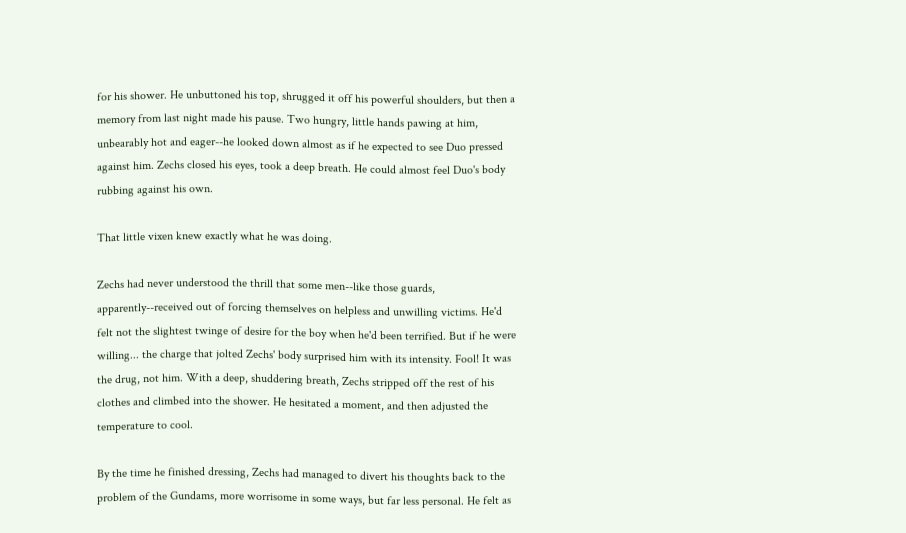for his shower. He unbuttoned his top, shrugged it off his powerful shoulders, but then a memory from last night made his pause. Two hungry, little hands pawing at him, unbearably hot and eager--he looked down almost as if he expected to see Duo pressed against him. Zechs closed his eyes, took a deep breath. He could almost feel Duo's body rubbing against his own.

That little vixen knew exactly what he was doing.

Zechs had never understood the thrill that some men--like those guards, apparently--received out of forcing themselves on helpless and unwilling victims. He'd felt not the slightest twinge of desire for the boy when he'd been terrified. But if he were willing... the charge that jolted Zechs' body surprised him with its intensity. Fool! It was the drug, not him. With a deep, shuddering breath, Zechs stripped off the rest of his clothes and climbed into the shower. He hesitated a moment, and then adjusted the temperature to cool.

By the time he finished dressing, Zechs had managed to divert his thoughts back to the problem of the Gundams, more worrisome in some ways, but far less personal. He felt as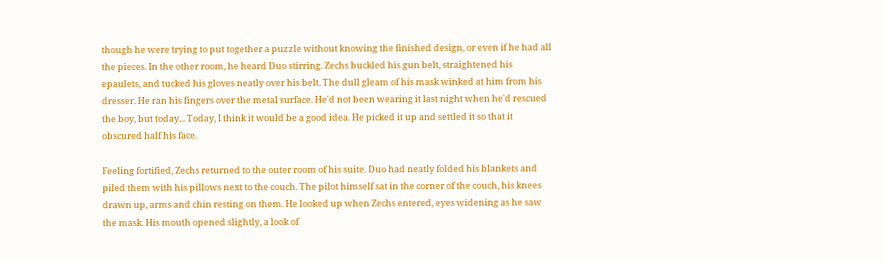though he were trying to put together a puzzle without knowing the finished design, or even if he had all the pieces. In the other room, he heard Duo stirring. Zechs buckled his gun belt, straightened his epaulets, and tucked his gloves neatly over his belt. The dull gleam of his mask winked at him from his dresser. He ran his fingers over the metal surface. He'd not been wearing it last night when he'd rescued the boy, but today... Today, I think it would be a good idea. He picked it up and settled it so that it obscured half his face.

Feeling fortified, Zechs returned to the outer room of his suite. Duo had neatly folded his blankets and piled them with his pillows next to the couch. The pilot himself sat in the corner of the couch, his knees drawn up, arms and chin resting on them. He looked up when Zechs entered, eyes widening as he saw the mask. His mouth opened slightly, a look of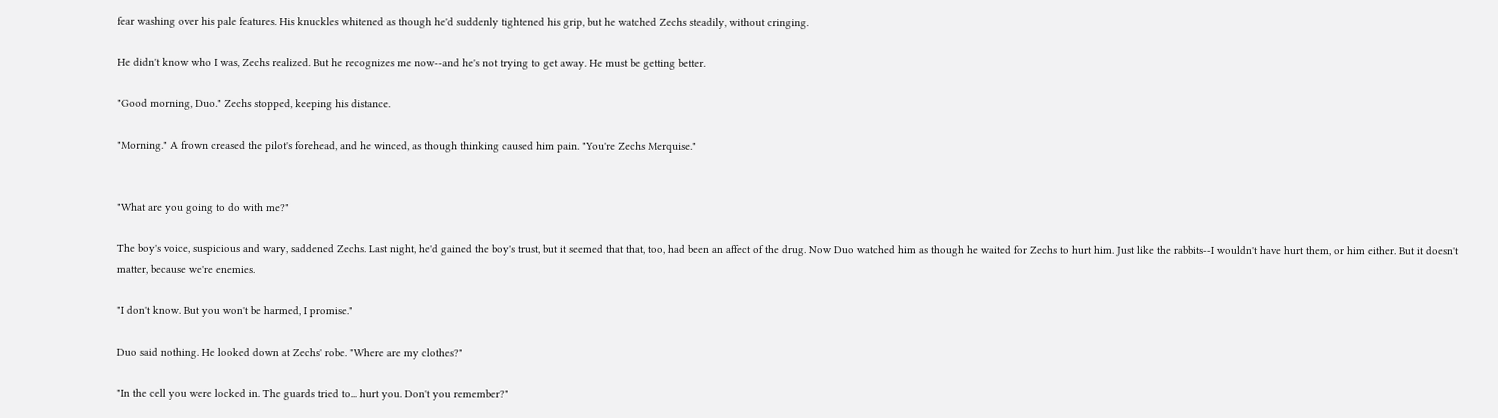fear washing over his pale features. His knuckles whitened as though he'd suddenly tightened his grip, but he watched Zechs steadily, without cringing.

He didn't know who I was, Zechs realized. But he recognizes me now--and he's not trying to get away. He must be getting better.

"Good morning, Duo." Zechs stopped, keeping his distance.

"Morning." A frown creased the pilot's forehead, and he winced, as though thinking caused him pain. "You're Zechs Merquise."


"What are you going to do with me?"

The boy's voice, suspicious and wary, saddened Zechs. Last night, he'd gained the boy's trust, but it seemed that that, too, had been an affect of the drug. Now Duo watched him as though he waited for Zechs to hurt him. Just like the rabbits--I wouldn't have hurt them, or him either. But it doesn't matter, because we're enemies.

"I don't know. But you won't be harmed, I promise."

Duo said nothing. He looked down at Zechs' robe. "Where are my clothes?"

"In the cell you were locked in. The guards tried to... hurt you. Don't you remember?"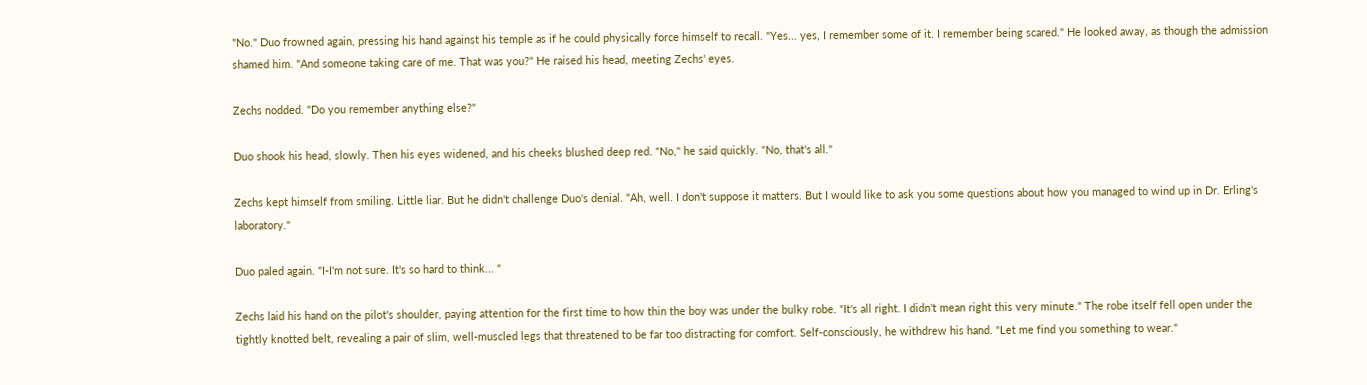"No." Duo frowned again, pressing his hand against his temple as if he could physically force himself to recall. "Yes... yes, I remember some of it. I remember being scared." He looked away, as though the admission shamed him. "And someone taking care of me. That was you?" He raised his head, meeting Zechs' eyes.

Zechs nodded. "Do you remember anything else?"

Duo shook his head, slowly. Then his eyes widened, and his cheeks blushed deep red. "No," he said quickly. "No, that's all."

Zechs kept himself from smiling. Little liar. But he didn't challenge Duo's denial. "Ah, well. I don't suppose it matters. But I would like to ask you some questions about how you managed to wind up in Dr. Erling's laboratory."

Duo paled again. "I-I'm not sure. It's so hard to think... "

Zechs laid his hand on the pilot's shoulder, paying attention for the first time to how thin the boy was under the bulky robe. "It's all right. I didn't mean right this very minute." The robe itself fell open under the tightly knotted belt, revealing a pair of slim, well-muscled legs that threatened to be far too distracting for comfort. Self-consciously, he withdrew his hand. "Let me find you something to wear."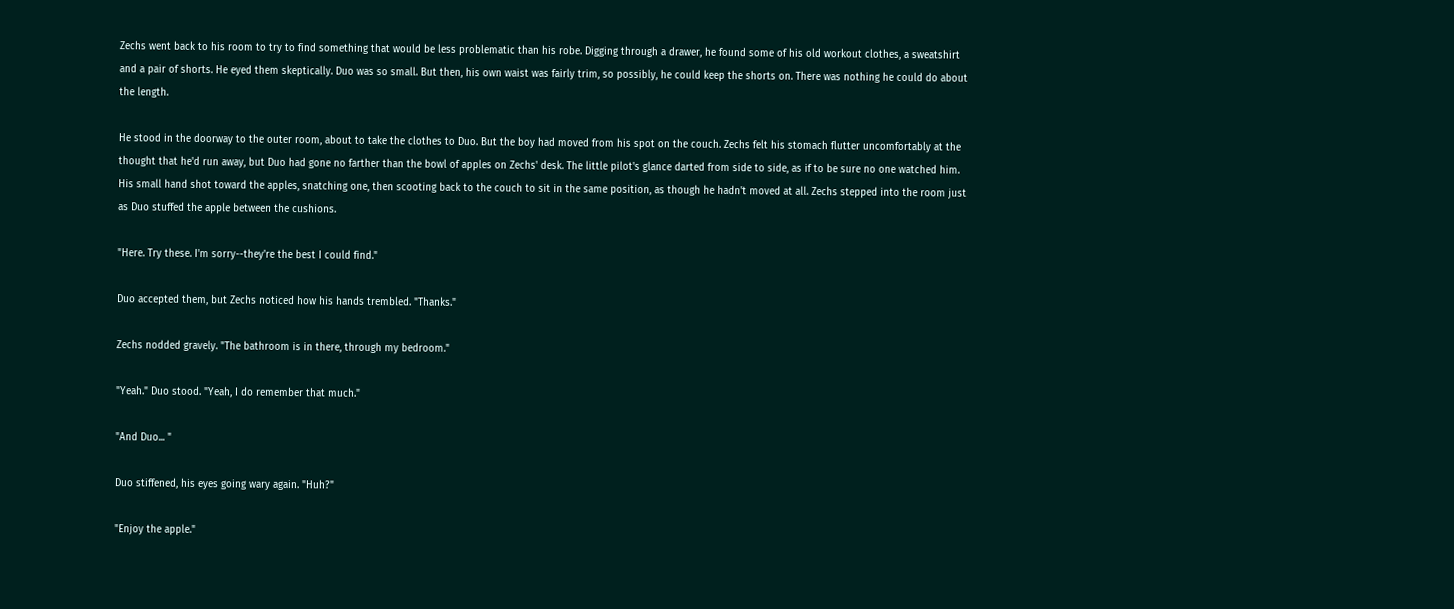Zechs went back to his room to try to find something that would be less problematic than his robe. Digging through a drawer, he found some of his old workout clothes, a sweatshirt and a pair of shorts. He eyed them skeptically. Duo was so small. But then, his own waist was fairly trim, so possibly, he could keep the shorts on. There was nothing he could do about the length.

He stood in the doorway to the outer room, about to take the clothes to Duo. But the boy had moved from his spot on the couch. Zechs felt his stomach flutter uncomfortably at the thought that he'd run away, but Duo had gone no farther than the bowl of apples on Zechs' desk. The little pilot's glance darted from side to side, as if to be sure no one watched him. His small hand shot toward the apples, snatching one, then scooting back to the couch to sit in the same position, as though he hadn't moved at all. Zechs stepped into the room just as Duo stuffed the apple between the cushions.

"Here. Try these. I'm sorry--they're the best I could find."

Duo accepted them, but Zechs noticed how his hands trembled. "Thanks."

Zechs nodded gravely. "The bathroom is in there, through my bedroom."

"Yeah." Duo stood. "Yeah, I do remember that much."

"And Duo... "

Duo stiffened, his eyes going wary again. "Huh?"

"Enjoy the apple."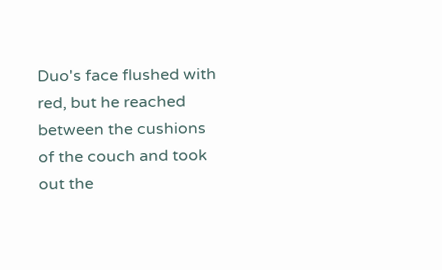Duo's face flushed with red, but he reached between the cushions of the couch and took out the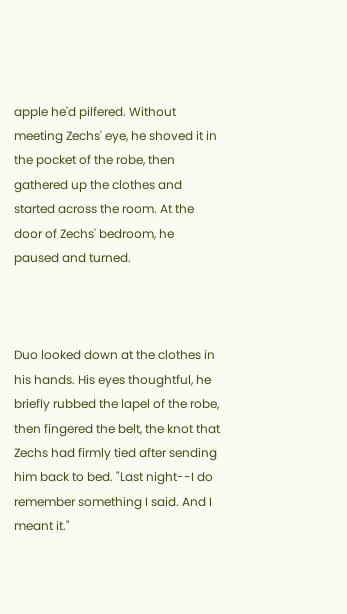apple he'd pilfered. Without meeting Zechs' eye, he shoved it in the pocket of the robe, then gathered up the clothes and started across the room. At the door of Zechs' bedroom, he paused and turned.



Duo looked down at the clothes in his hands. His eyes thoughtful, he briefly rubbed the lapel of the robe, then fingered the belt, the knot that Zechs had firmly tied after sending him back to bed. "Last night--I do remember something I said. And I meant it."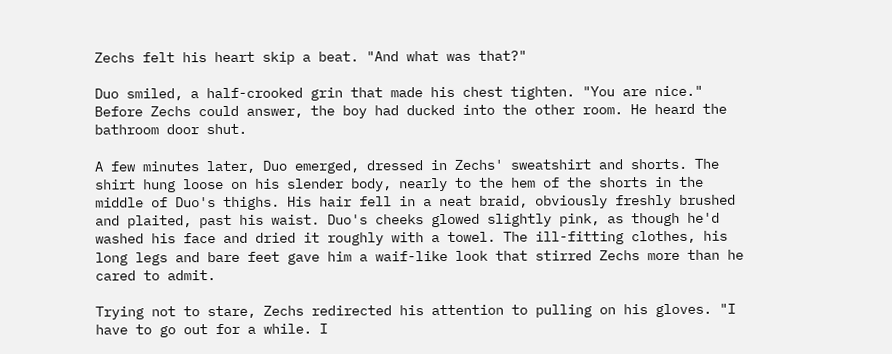Zechs felt his heart skip a beat. "And what was that?"

Duo smiled, a half-crooked grin that made his chest tighten. "You are nice." Before Zechs could answer, the boy had ducked into the other room. He heard the bathroom door shut.

A few minutes later, Duo emerged, dressed in Zechs' sweatshirt and shorts. The shirt hung loose on his slender body, nearly to the hem of the shorts in the middle of Duo's thighs. His hair fell in a neat braid, obviously freshly brushed and plaited, past his waist. Duo's cheeks glowed slightly pink, as though he'd washed his face and dried it roughly with a towel. The ill-fitting clothes, his long legs and bare feet gave him a waif-like look that stirred Zechs more than he cared to admit.

Trying not to stare, Zechs redirected his attention to pulling on his gloves. "I have to go out for a while. I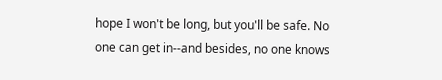hope I won't be long, but you'll be safe. No one can get in--and besides, no one knows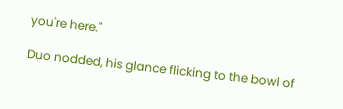you're here."

Duo nodded, his glance flicking to the bowl of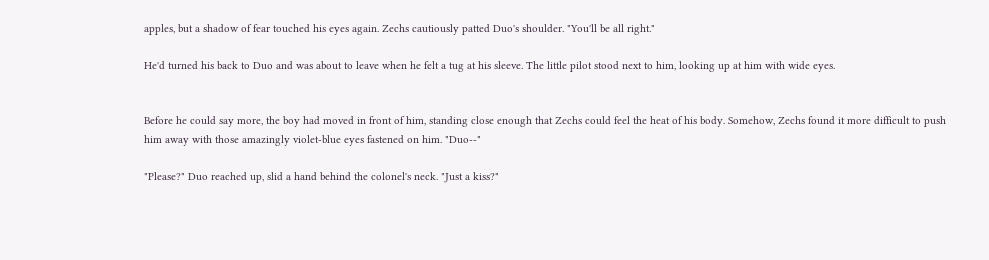apples, but a shadow of fear touched his eyes again. Zechs cautiously patted Duo's shoulder. "You'll be all right."

He'd turned his back to Duo and was about to leave when he felt a tug at his sleeve. The little pilot stood next to him, looking up at him with wide eyes.


Before he could say more, the boy had moved in front of him, standing close enough that Zechs could feel the heat of his body. Somehow, Zechs found it more difficult to push him away with those amazingly violet-blue eyes fastened on him. "Duo--"

"Please?" Duo reached up, slid a hand behind the colonel's neck. "Just a kiss?"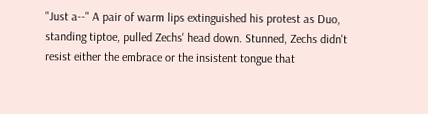"Just a--" A pair of warm lips extinguished his protest as Duo, standing tiptoe, pulled Zechs' head down. Stunned, Zechs didn't resist either the embrace or the insistent tongue that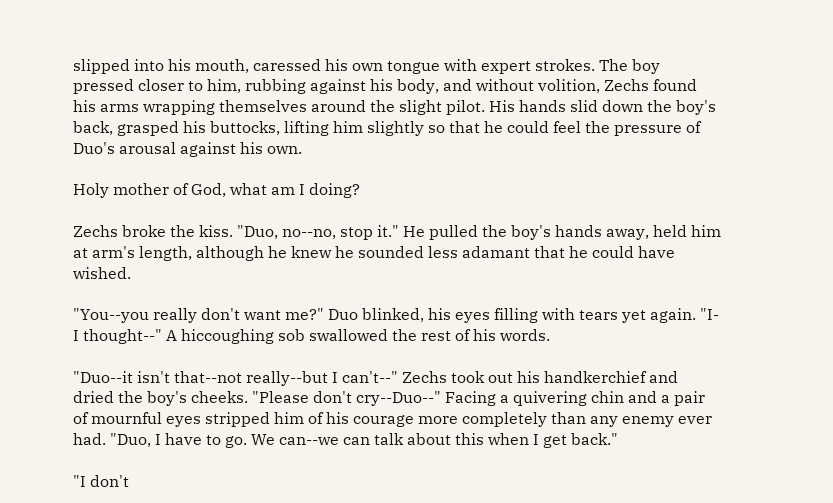slipped into his mouth, caressed his own tongue with expert strokes. The boy pressed closer to him, rubbing against his body, and without volition, Zechs found his arms wrapping themselves around the slight pilot. His hands slid down the boy's back, grasped his buttocks, lifting him slightly so that he could feel the pressure of Duo's arousal against his own.

Holy mother of God, what am I doing?

Zechs broke the kiss. "Duo, no--no, stop it." He pulled the boy's hands away, held him at arm's length, although he knew he sounded less adamant that he could have wished.

"You--you really don't want me?" Duo blinked, his eyes filling with tears yet again. "I-I thought--" A hiccoughing sob swallowed the rest of his words.

"Duo--it isn't that--not really--but I can't--" Zechs took out his handkerchief and dried the boy's cheeks. "Please don't cry--Duo--" Facing a quivering chin and a pair of mournful eyes stripped him of his courage more completely than any enemy ever had. "Duo, I have to go. We can--we can talk about this when I get back."

"I don't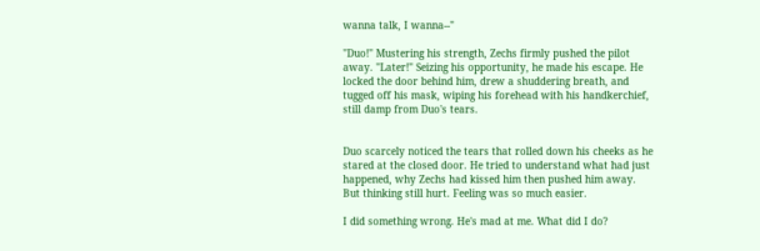wanna talk, I wanna--"

"Duo!" Mustering his strength, Zechs firmly pushed the pilot away. "Later!" Seizing his opportunity, he made his escape. He locked the door behind him, drew a shuddering breath, and tugged off his mask, wiping his forehead with his handkerchief, still damp from Duo's tears.


Duo scarcely noticed the tears that rolled down his cheeks as he stared at the closed door. He tried to understand what had just happened, why Zechs had kissed him then pushed him away. But thinking still hurt. Feeling was so much easier.

I did something wrong. He's mad at me. What did I do?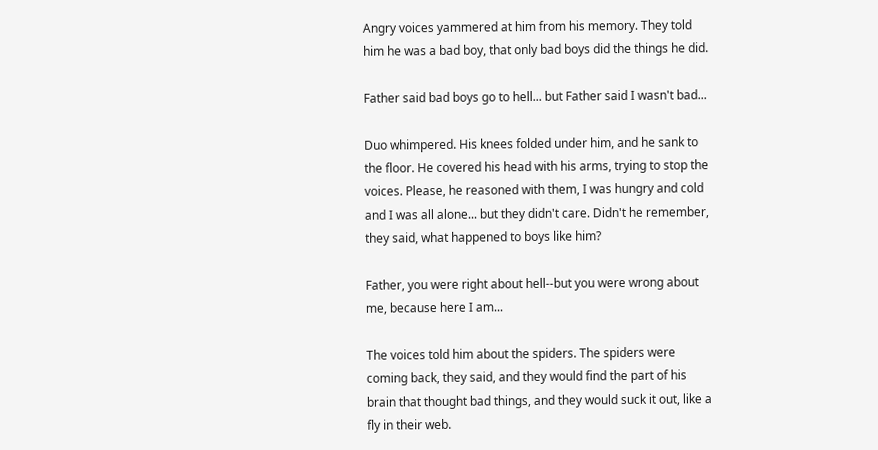Angry voices yammered at him from his memory. They told him he was a bad boy, that only bad boys did the things he did.

Father said bad boys go to hell... but Father said I wasn't bad...

Duo whimpered. His knees folded under him, and he sank to the floor. He covered his head with his arms, trying to stop the voices. Please, he reasoned with them, I was hungry and cold and I was all alone... but they didn't care. Didn't he remember, they said, what happened to boys like him?

Father, you were right about hell--but you were wrong about me, because here I am...

The voices told him about the spiders. The spiders were coming back, they said, and they would find the part of his brain that thought bad things, and they would suck it out, like a fly in their web.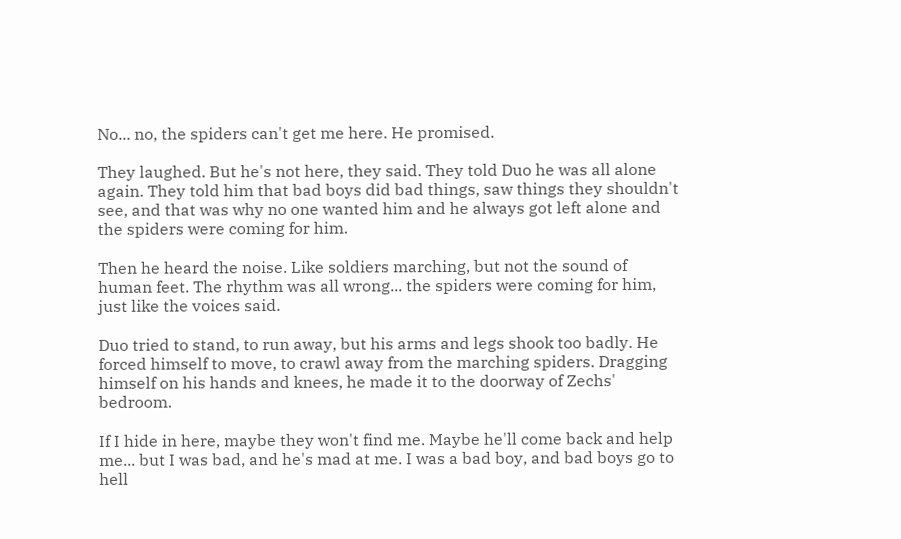No... no, the spiders can't get me here. He promised.

They laughed. But he's not here, they said. They told Duo he was all alone again. They told him that bad boys did bad things, saw things they shouldn't see, and that was why no one wanted him and he always got left alone and the spiders were coming for him.

Then he heard the noise. Like soldiers marching, but not the sound of human feet. The rhythm was all wrong... the spiders were coming for him, just like the voices said.

Duo tried to stand, to run away, but his arms and legs shook too badly. He forced himself to move, to crawl away from the marching spiders. Dragging himself on his hands and knees, he made it to the doorway of Zechs' bedroom.

If I hide in here, maybe they won't find me. Maybe he'll come back and help me... but I was bad, and he's mad at me. I was a bad boy, and bad boys go to hell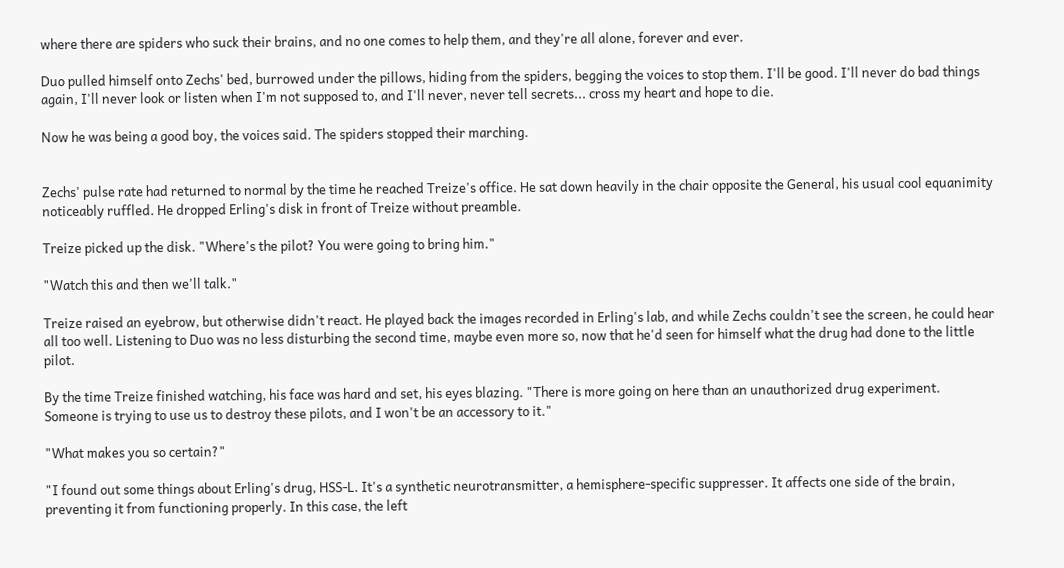where there are spiders who suck their brains, and no one comes to help them, and they're all alone, forever and ever.

Duo pulled himself onto Zechs' bed, burrowed under the pillows, hiding from the spiders, begging the voices to stop them. I'll be good. I'll never do bad things again, I'll never look or listen when I'm not supposed to, and I'll never, never tell secrets... cross my heart and hope to die.

Now he was being a good boy, the voices said. The spiders stopped their marching.


Zechs' pulse rate had returned to normal by the time he reached Treize's office. He sat down heavily in the chair opposite the General, his usual cool equanimity noticeably ruffled. He dropped Erling's disk in front of Treize without preamble.

Treize picked up the disk. "Where's the pilot? You were going to bring him."

"Watch this and then we'll talk."

Treize raised an eyebrow, but otherwise didn't react. He played back the images recorded in Erling's lab, and while Zechs couldn't see the screen, he could hear all too well. Listening to Duo was no less disturbing the second time, maybe even more so, now that he'd seen for himself what the drug had done to the little pilot.

By the time Treize finished watching, his face was hard and set, his eyes blazing. "There is more going on here than an unauthorized drug experiment. Someone is trying to use us to destroy these pilots, and I won't be an accessory to it."

"What makes you so certain?"

"I found out some things about Erling's drug, HSS-L. It's a synthetic neurotransmitter, a hemisphere-specific suppresser. It affects one side of the brain, preventing it from functioning properly. In this case, the left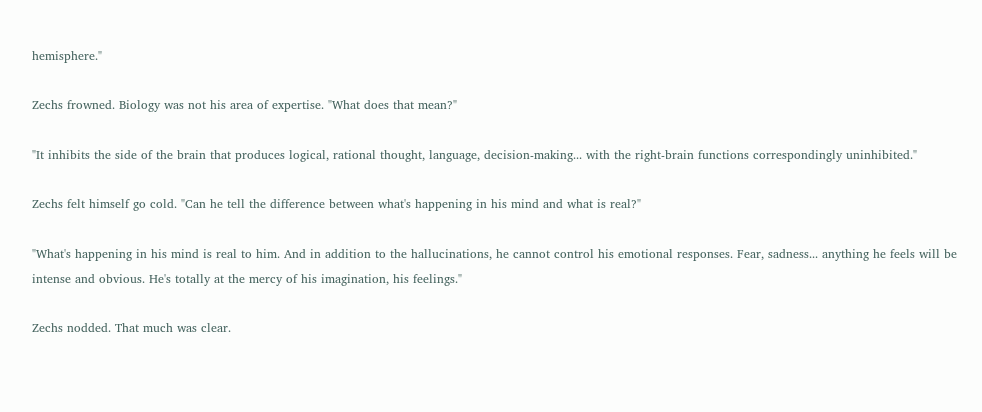hemisphere."

Zechs frowned. Biology was not his area of expertise. "What does that mean?"

"It inhibits the side of the brain that produces logical, rational thought, language, decision-making... with the right-brain functions correspondingly uninhibited."

Zechs felt himself go cold. "Can he tell the difference between what's happening in his mind and what is real?"

"What's happening in his mind is real to him. And in addition to the hallucinations, he cannot control his emotional responses. Fear, sadness... anything he feels will be intense and obvious. He's totally at the mercy of his imagination, his feelings."

Zechs nodded. That much was clear.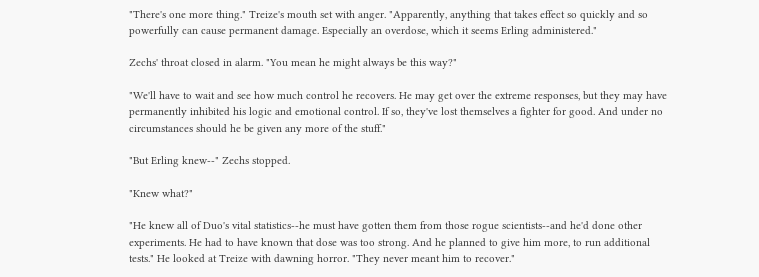"There's one more thing." Treize's mouth set with anger. "Apparently, anything that takes effect so quickly and so powerfully can cause permanent damage. Especially an overdose, which it seems Erling administered."

Zechs' throat closed in alarm. "You mean he might always be this way?"

"We'll have to wait and see how much control he recovers. He may get over the extreme responses, but they may have permanently inhibited his logic and emotional control. If so, they've lost themselves a fighter for good. And under no circumstances should he be given any more of the stuff."

"But Erling knew--" Zechs stopped.

"Knew what?"

"He knew all of Duo's vital statistics--he must have gotten them from those rogue scientists--and he'd done other experiments. He had to have known that dose was too strong. And he planned to give him more, to run additional tests." He looked at Treize with dawning horror. "They never meant him to recover."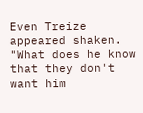Even Treize appeared shaken. "What does he know that they don't want him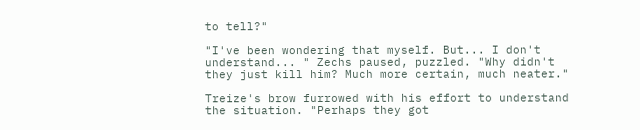to tell?"

"I've been wondering that myself. But... I don't understand... " Zechs paused, puzzled. "Why didn't they just kill him? Much more certain, much neater."

Treize's brow furrowed with his effort to understand the situation. "Perhaps they got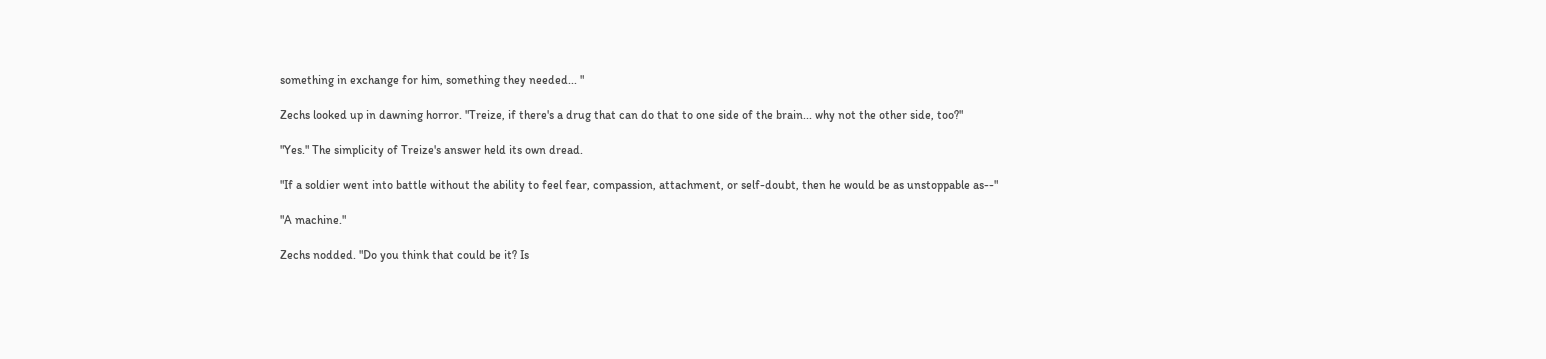something in exchange for him, something they needed... "

Zechs looked up in dawning horror. "Treize, if there's a drug that can do that to one side of the brain... why not the other side, too?"

"Yes." The simplicity of Treize's answer held its own dread.

"If a soldier went into battle without the ability to feel fear, compassion, attachment, or self-doubt, then he would be as unstoppable as--"

"A machine."

Zechs nodded. "Do you think that could be it? Is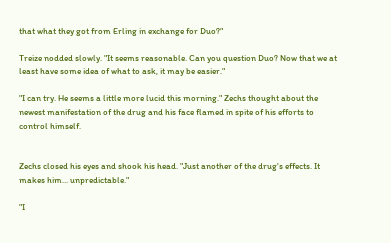that what they got from Erling in exchange for Duo?"

Treize nodded slowly. "It seems reasonable. Can you question Duo? Now that we at least have some idea of what to ask, it may be easier."

"I can try. He seems a little more lucid this morning." Zechs thought about the newest manifestation of the drug and his face flamed in spite of his efforts to control himself.


Zechs closed his eyes and shook his head. "Just another of the drug's effects. It makes him... unpredictable."

"I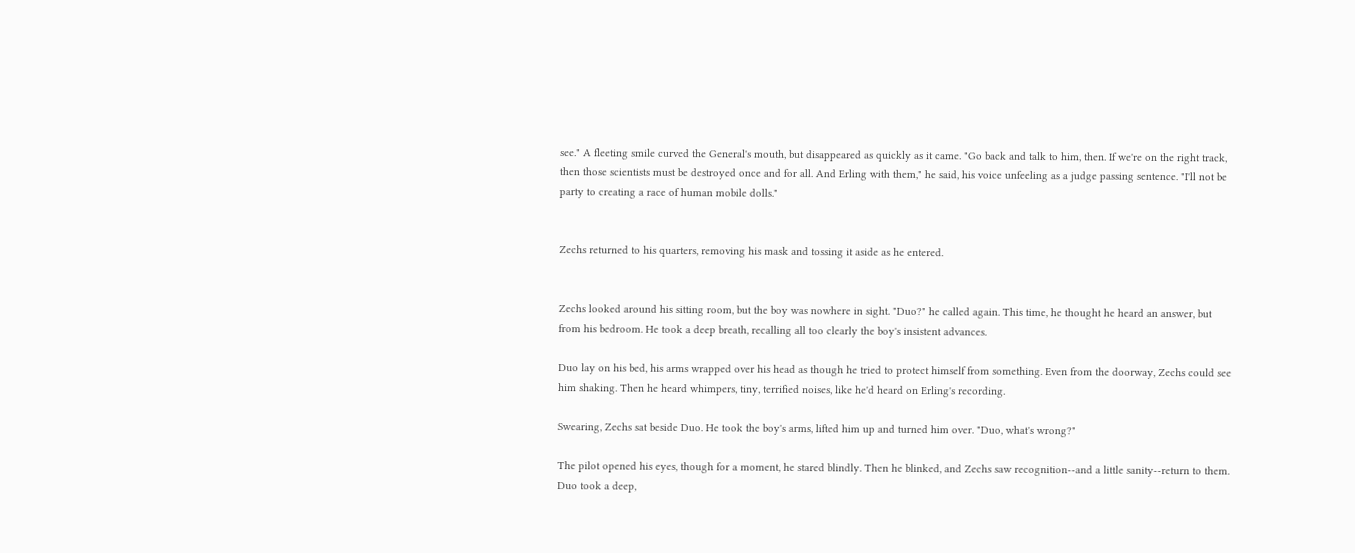see." A fleeting smile curved the General's mouth, but disappeared as quickly as it came. "Go back and talk to him, then. If we're on the right track, then those scientists must be destroyed once and for all. And Erling with them," he said, his voice unfeeling as a judge passing sentence. "I'll not be party to creating a race of human mobile dolls."


Zechs returned to his quarters, removing his mask and tossing it aside as he entered.


Zechs looked around his sitting room, but the boy was nowhere in sight. "Duo?" he called again. This time, he thought he heard an answer, but from his bedroom. He took a deep breath, recalling all too clearly the boy's insistent advances.

Duo lay on his bed, his arms wrapped over his head as though he tried to protect himself from something. Even from the doorway, Zechs could see him shaking. Then he heard whimpers, tiny, terrified noises, like he'd heard on Erling's recording.

Swearing, Zechs sat beside Duo. He took the boy's arms, lifted him up and turned him over. "Duo, what's wrong?"

The pilot opened his eyes, though for a moment, he stared blindly. Then he blinked, and Zechs saw recognition--and a little sanity--return to them. Duo took a deep,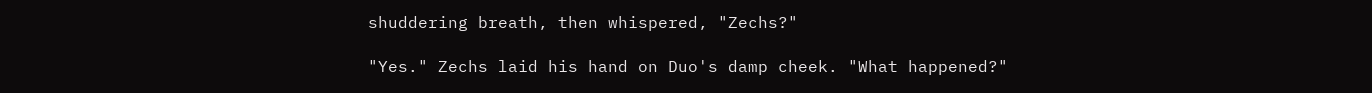shuddering breath, then whispered, "Zechs?"

"Yes." Zechs laid his hand on Duo's damp cheek. "What happened?"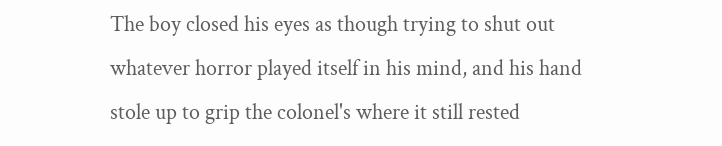The boy closed his eyes as though trying to shut out whatever horror played itself in his mind, and his hand stole up to grip the colonel's where it still rested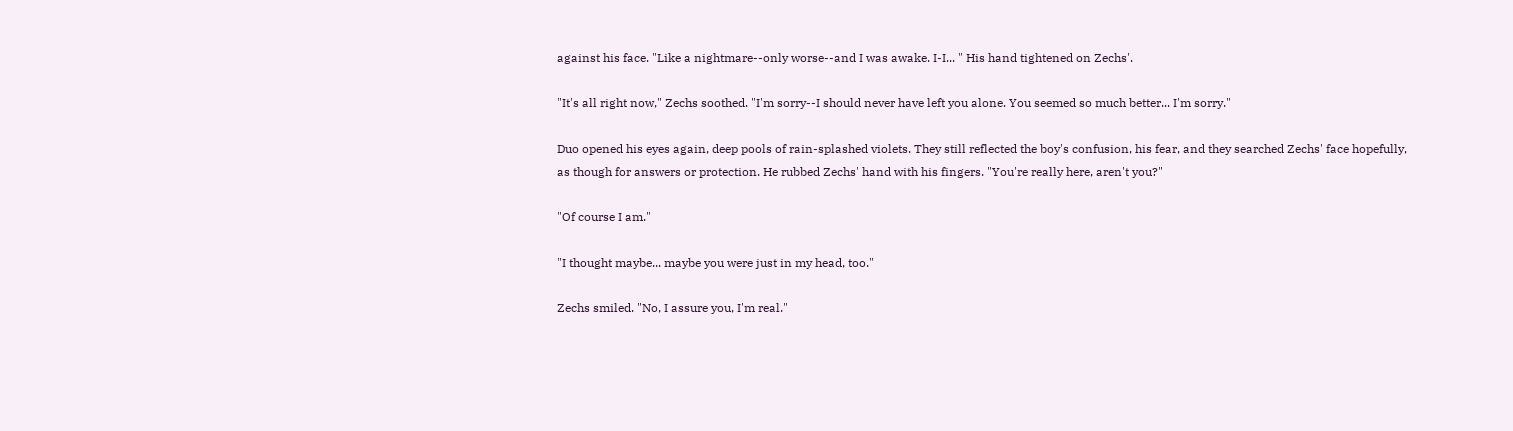against his face. "Like a nightmare--only worse--and I was awake. I-I... " His hand tightened on Zechs'.

"It's all right now," Zechs soothed. "I'm sorry--I should never have left you alone. You seemed so much better... I'm sorry."

Duo opened his eyes again, deep pools of rain-splashed violets. They still reflected the boy's confusion, his fear, and they searched Zechs' face hopefully, as though for answers or protection. He rubbed Zechs' hand with his fingers. "You're really here, aren't you?"

"Of course I am."

"I thought maybe... maybe you were just in my head, too."

Zechs smiled. "No, I assure you, I'm real."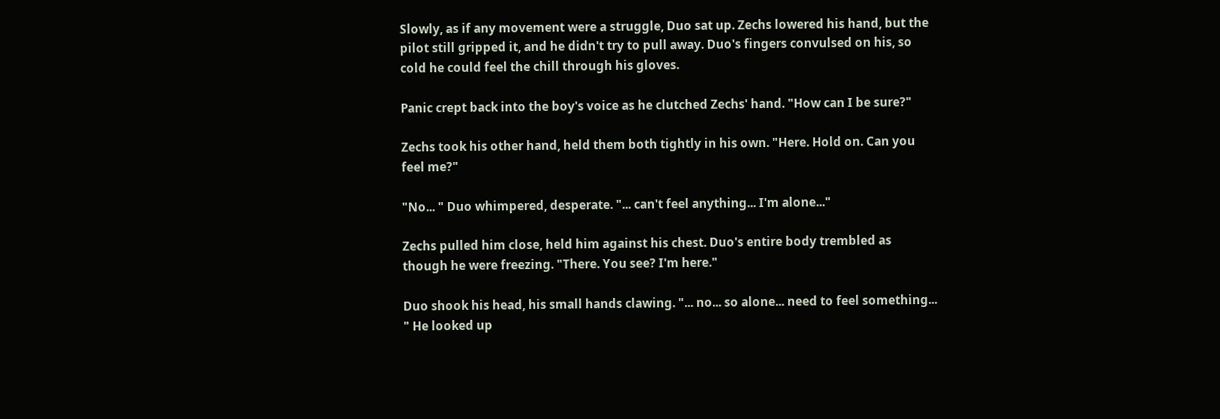Slowly, as if any movement were a struggle, Duo sat up. Zechs lowered his hand, but the pilot still gripped it, and he didn't try to pull away. Duo's fingers convulsed on his, so cold he could feel the chill through his gloves.

Panic crept back into the boy's voice as he clutched Zechs' hand. "How can I be sure?"

Zechs took his other hand, held them both tightly in his own. "Here. Hold on. Can you feel me?"

"No... " Duo whimpered, desperate. "... can't feel anything... I'm alone..."

Zechs pulled him close, held him against his chest. Duo's entire body trembled as though he were freezing. "There. You see? I'm here."

Duo shook his head, his small hands clawing. "... no... so alone... need to feel something... " He looked up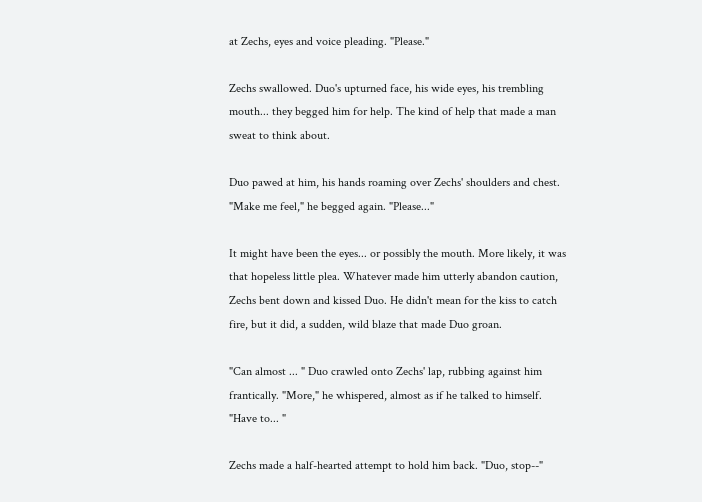at Zechs, eyes and voice pleading. "Please."

Zechs swallowed. Duo's upturned face, his wide eyes, his trembling mouth... they begged him for help. The kind of help that made a man sweat to think about.

Duo pawed at him, his hands roaming over Zechs' shoulders and chest. "Make me feel," he begged again. "Please..."

It might have been the eyes... or possibly the mouth. More likely, it was that hopeless little plea. Whatever made him utterly abandon caution, Zechs bent down and kissed Duo. He didn't mean for the kiss to catch fire, but it did, a sudden, wild blaze that made Duo groan.

"Can almost ... " Duo crawled onto Zechs' lap, rubbing against him frantically. "More," he whispered, almost as if he talked to himself. "Have to... "

Zechs made a half-hearted attempt to hold him back. "Duo, stop--"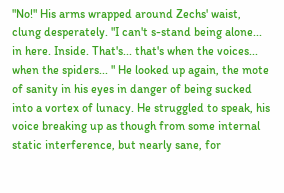"No!" His arms wrapped around Zechs' waist, clung desperately. "I can't s-stand being alone... in here. Inside. That's... that's when the voices... when the spiders... " He looked up again, the mote of sanity in his eyes in danger of being sucked into a vortex of lunacy. He struggled to speak, his voice breaking up as though from some internal static interference, but nearly sane, for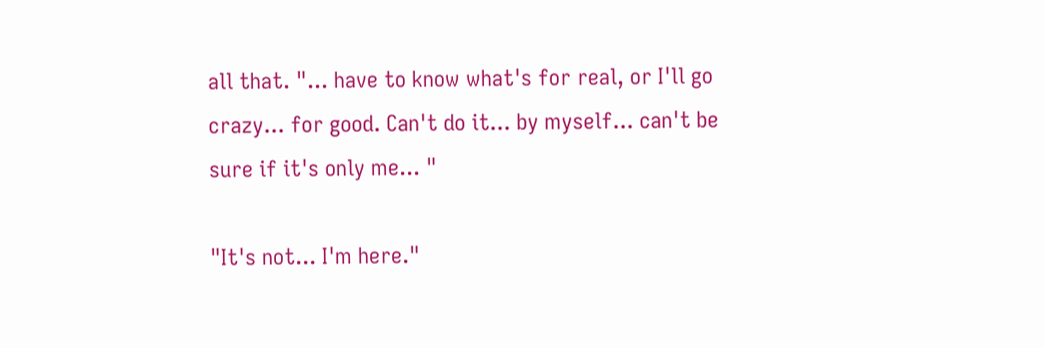all that. "... have to know what's for real, or I'll go crazy... for good. Can't do it... by myself... can't be sure if it's only me... "

"It's not... I'm here."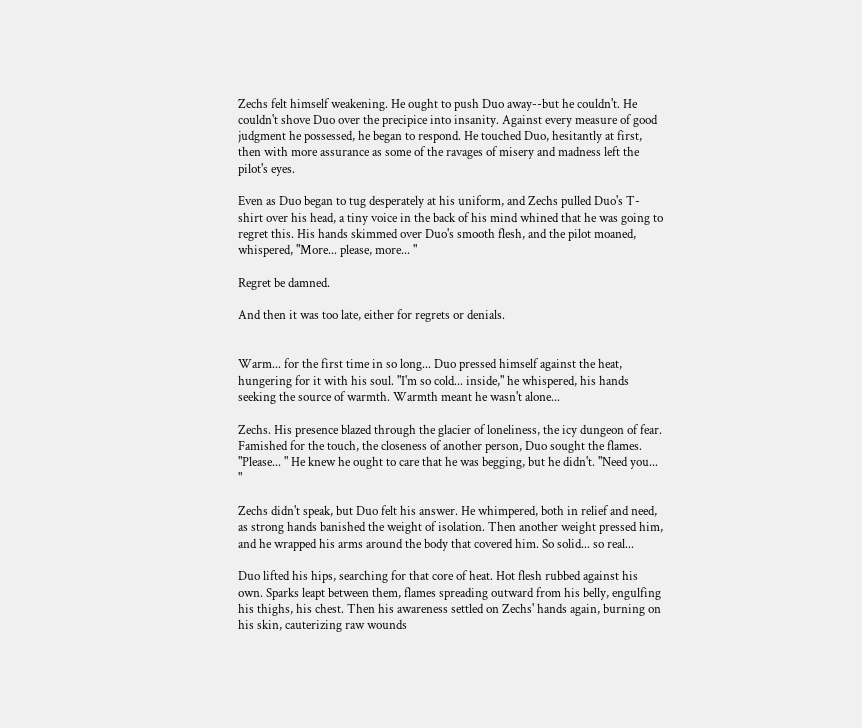Zechs felt himself weakening. He ought to push Duo away--but he couldn't. He couldn't shove Duo over the precipice into insanity. Against every measure of good judgment he possessed, he began to respond. He touched Duo, hesitantly at first, then with more assurance as some of the ravages of misery and madness left the pilot's eyes.

Even as Duo began to tug desperately at his uniform, and Zechs pulled Duo's T-shirt over his head, a tiny voice in the back of his mind whined that he was going to regret this. His hands skimmed over Duo's smooth flesh, and the pilot moaned, whispered, "More... please, more... "

Regret be damned.

And then it was too late, either for regrets or denials.


Warm... for the first time in so long... Duo pressed himself against the heat, hungering for it with his soul. "I'm so cold... inside," he whispered, his hands seeking the source of warmth. Warmth meant he wasn't alone...

Zechs. His presence blazed through the glacier of loneliness, the icy dungeon of fear. Famished for the touch, the closeness of another person, Duo sought the flames. "Please... " He knew he ought to care that he was begging, but he didn't. "Need you... "

Zechs didn't speak, but Duo felt his answer. He whimpered, both in relief and need, as strong hands banished the weight of isolation. Then another weight pressed him, and he wrapped his arms around the body that covered him. So solid... so real...

Duo lifted his hips, searching for that core of heat. Hot flesh rubbed against his own. Sparks leapt between them, flames spreading outward from his belly, engulfing his thighs, his chest. Then his awareness settled on Zechs' hands again, burning on his skin, cauterizing raw wounds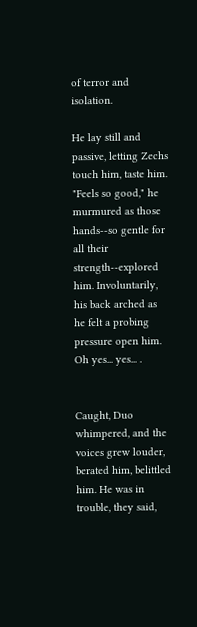of terror and isolation.

He lay still and passive, letting Zechs touch him, taste him. "Feels so good," he murmured as those hands--so gentle for all their strength--explored him. Involuntarily, his back arched as he felt a probing pressure open him. Oh yes... yes... .


Caught, Duo whimpered, and the voices grew louder, berated him, belittled him. He was in trouble, they said,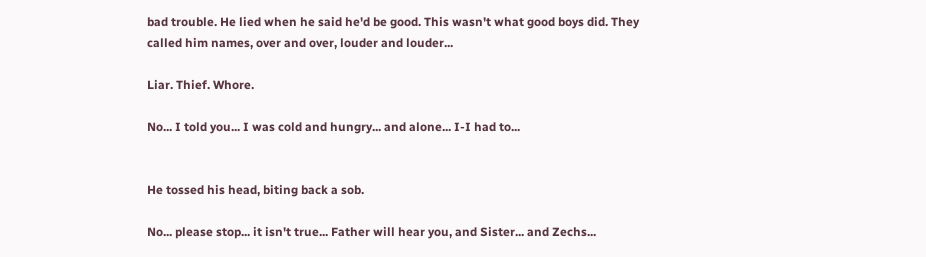bad trouble. He lied when he said he'd be good. This wasn't what good boys did. They called him names, over and over, louder and louder...

Liar. Thief. Whore.

No... I told you... I was cold and hungry... and alone... I-I had to...


He tossed his head, biting back a sob.

No... please stop... it isn't true... Father will hear you, and Sister... and Zechs...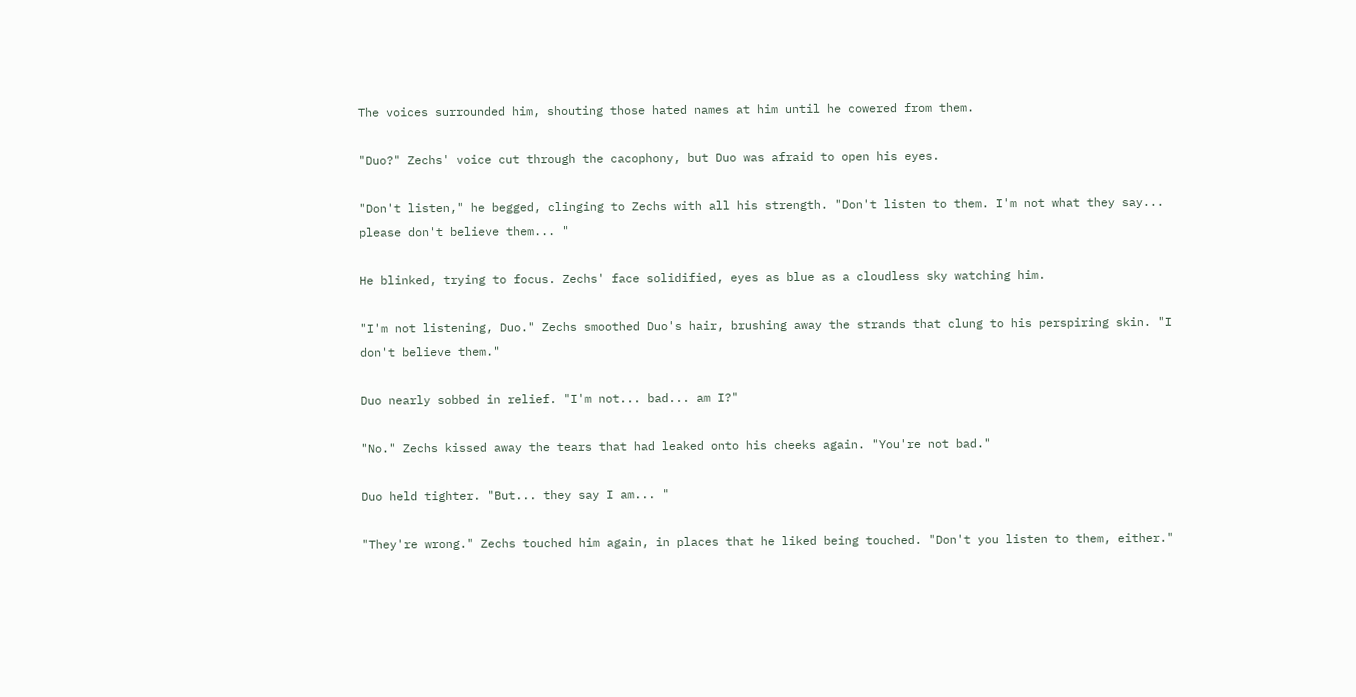The voices surrounded him, shouting those hated names at him until he cowered from them.

"Duo?" Zechs' voice cut through the cacophony, but Duo was afraid to open his eyes.

"Don't listen," he begged, clinging to Zechs with all his strength. "Don't listen to them. I'm not what they say... please don't believe them... "

He blinked, trying to focus. Zechs' face solidified, eyes as blue as a cloudless sky watching him.

"I'm not listening, Duo." Zechs smoothed Duo's hair, brushing away the strands that clung to his perspiring skin. "I don't believe them."

Duo nearly sobbed in relief. "I'm not... bad... am I?"

"No." Zechs kissed away the tears that had leaked onto his cheeks again. "You're not bad."

Duo held tighter. "But... they say I am... "

"They're wrong." Zechs touched him again, in places that he liked being touched. "Don't you listen to them, either."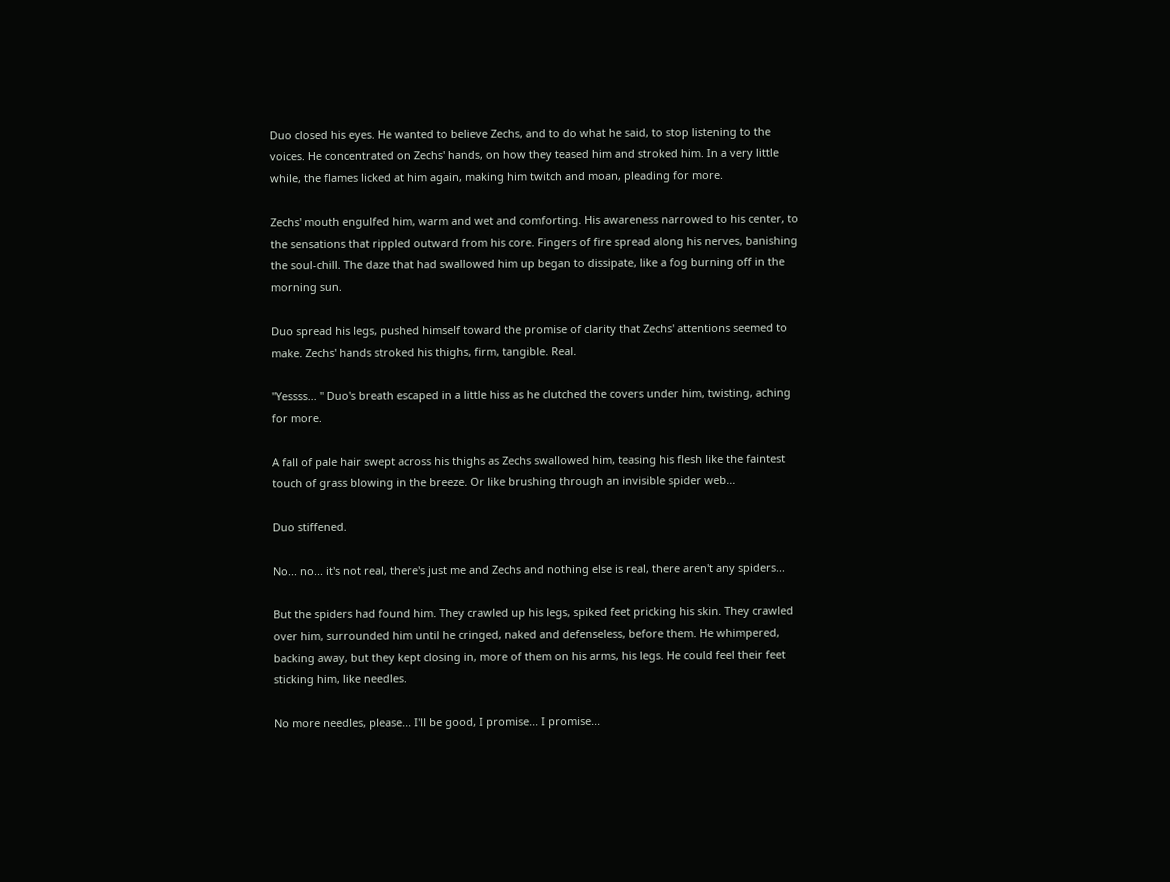Duo closed his eyes. He wanted to believe Zechs, and to do what he said, to stop listening to the voices. He concentrated on Zechs' hands, on how they teased him and stroked him. In a very little while, the flames licked at him again, making him twitch and moan, pleading for more.

Zechs' mouth engulfed him, warm and wet and comforting. His awareness narrowed to his center, to the sensations that rippled outward from his core. Fingers of fire spread along his nerves, banishing the soul-chill. The daze that had swallowed him up began to dissipate, like a fog burning off in the morning sun.

Duo spread his legs, pushed himself toward the promise of clarity that Zechs' attentions seemed to make. Zechs' hands stroked his thighs, firm, tangible. Real.

"Yessss... " Duo's breath escaped in a little hiss as he clutched the covers under him, twisting, aching for more.

A fall of pale hair swept across his thighs as Zechs swallowed him, teasing his flesh like the faintest touch of grass blowing in the breeze. Or like brushing through an invisible spider web...

Duo stiffened.

No... no... it's not real, there's just me and Zechs and nothing else is real, there aren't any spiders...

But the spiders had found him. They crawled up his legs, spiked feet pricking his skin. They crawled over him, surrounded him until he cringed, naked and defenseless, before them. He whimpered, backing away, but they kept closing in, more of them on his arms, his legs. He could feel their feet sticking him, like needles.

No more needles, please... I'll be good, I promise... I promise...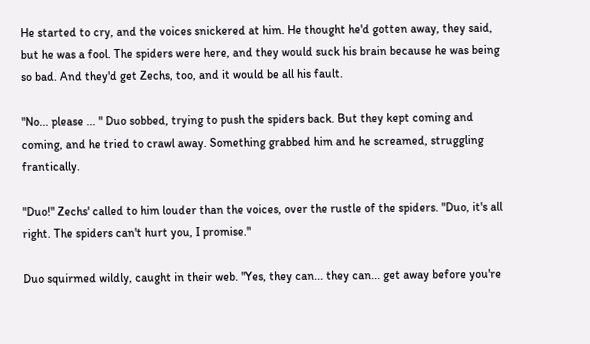He started to cry, and the voices snickered at him. He thought he'd gotten away, they said, but he was a fool. The spiders were here, and they would suck his brain because he was being so bad. And they'd get Zechs, too, and it would be all his fault.

"No... please ... " Duo sobbed, trying to push the spiders back. But they kept coming and coming, and he tried to crawl away. Something grabbed him and he screamed, struggling frantically.

"Duo!" Zechs' called to him louder than the voices, over the rustle of the spiders. "Duo, it's all right. The spiders can't hurt you, I promise."

Duo squirmed wildly, caught in their web. "Yes, they can... they can... get away before you're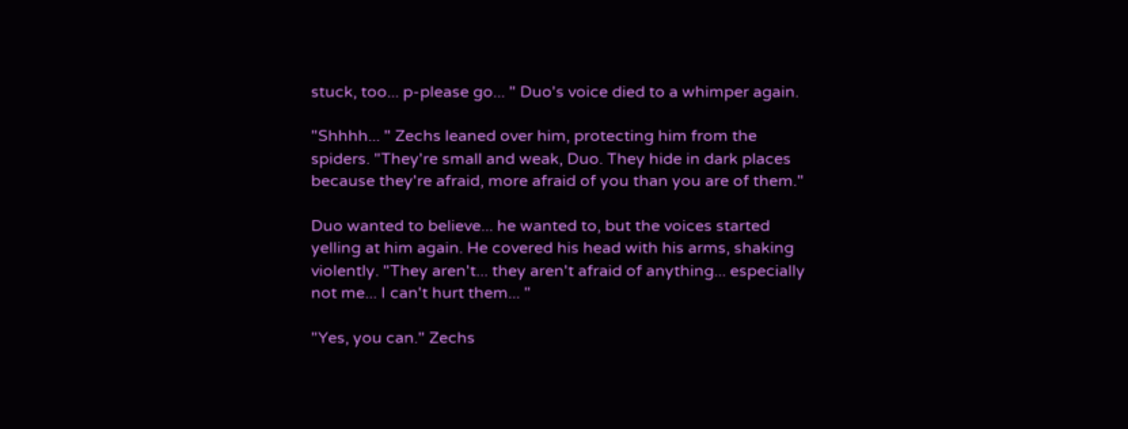stuck, too... p-please go... " Duo's voice died to a whimper again.

"Shhhh... " Zechs leaned over him, protecting him from the spiders. "They're small and weak, Duo. They hide in dark places because they're afraid, more afraid of you than you are of them."

Duo wanted to believe... he wanted to, but the voices started yelling at him again. He covered his head with his arms, shaking violently. "They aren't... they aren't afraid of anything... especially not me... I can't hurt them... "

"Yes, you can." Zechs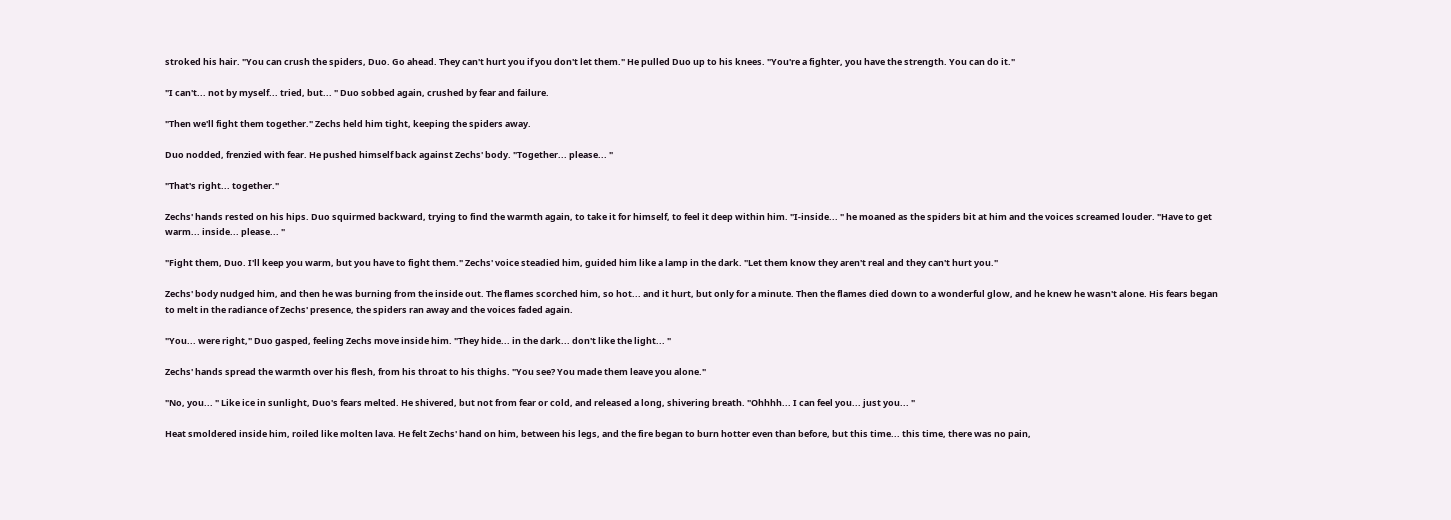stroked his hair. "You can crush the spiders, Duo. Go ahead. They can't hurt you if you don't let them." He pulled Duo up to his knees. "You're a fighter, you have the strength. You can do it."

"I can't... not by myself... tried, but... " Duo sobbed again, crushed by fear and failure.

"Then we'll fight them together." Zechs held him tight, keeping the spiders away.

Duo nodded, frenzied with fear. He pushed himself back against Zechs' body. "Together... please... "

"That's right... together."

Zechs' hands rested on his hips. Duo squirmed backward, trying to find the warmth again, to take it for himself, to feel it deep within him. "I-inside... " he moaned as the spiders bit at him and the voices screamed louder. "Have to get warm... inside... please... "

"Fight them, Duo. I'll keep you warm, but you have to fight them." Zechs' voice steadied him, guided him like a lamp in the dark. "Let them know they aren't real and they can't hurt you."

Zechs' body nudged him, and then he was burning from the inside out. The flames scorched him, so hot... and it hurt, but only for a minute. Then the flames died down to a wonderful glow, and he knew he wasn't alone. His fears began to melt in the radiance of Zechs' presence, the spiders ran away and the voices faded again.

"You... were right," Duo gasped, feeling Zechs move inside him. "They hide... in the dark... don't like the light... "

Zechs' hands spread the warmth over his flesh, from his throat to his thighs. "You see? You made them leave you alone."

"No, you... " Like ice in sunlight, Duo's fears melted. He shivered, but not from fear or cold, and released a long, shivering breath. "Ohhhh... I can feel you... just you... "

Heat smoldered inside him, roiled like molten lava. He felt Zechs' hand on him, between his legs, and the fire began to burn hotter even than before, but this time... this time, there was no pain,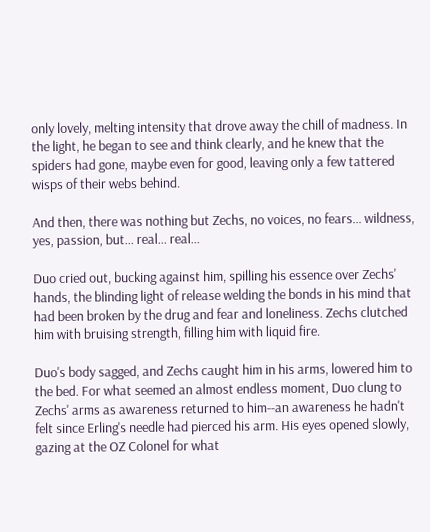only lovely, melting intensity that drove away the chill of madness. In the light, he began to see and think clearly, and he knew that the spiders had gone, maybe even for good, leaving only a few tattered wisps of their webs behind.

And then, there was nothing but Zechs, no voices, no fears... wildness, yes, passion, but... real... real...

Duo cried out, bucking against him, spilling his essence over Zechs' hands, the blinding light of release welding the bonds in his mind that had been broken by the drug and fear and loneliness. Zechs clutched him with bruising strength, filling him with liquid fire.

Duo's body sagged, and Zechs caught him in his arms, lowered him to the bed. For what seemed an almost endless moment, Duo clung to Zechs' arms as awareness returned to him--an awareness he hadn't felt since Erling's needle had pierced his arm. His eyes opened slowly, gazing at the OZ Colonel for what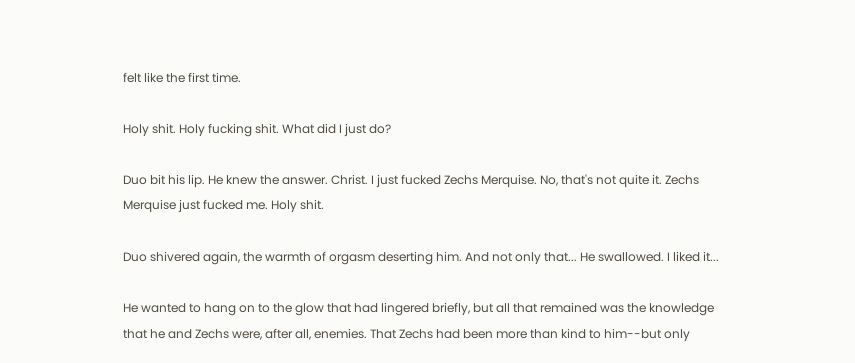felt like the first time.

Holy shit. Holy fucking shit. What did I just do?

Duo bit his lip. He knew the answer. Christ. I just fucked Zechs Merquise. No, that's not quite it. Zechs Merquise just fucked me. Holy shit.

Duo shivered again, the warmth of orgasm deserting him. And not only that... He swallowed. I liked it...

He wanted to hang on to the glow that had lingered briefly, but all that remained was the knowledge that he and Zechs were, after all, enemies. That Zechs had been more than kind to him--but only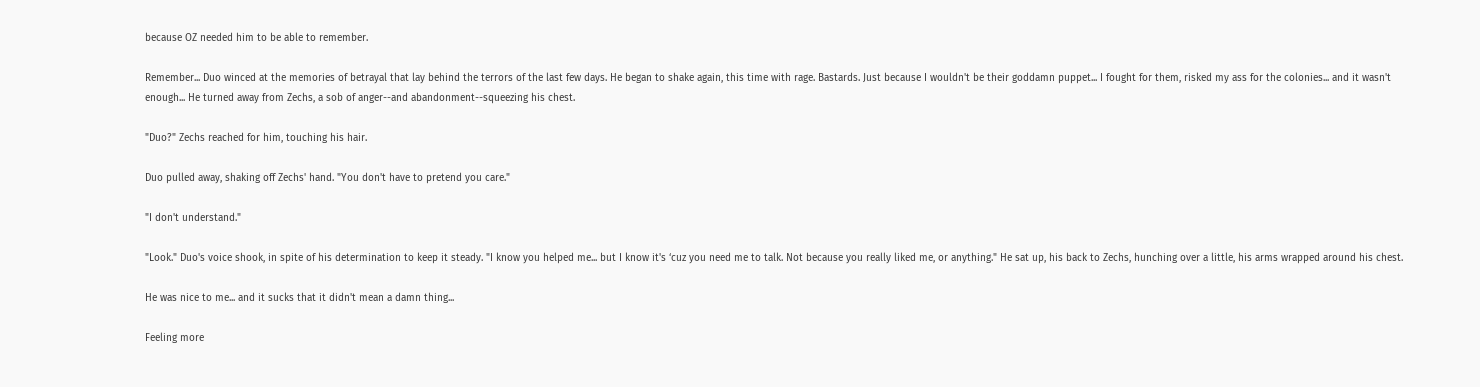because OZ needed him to be able to remember.

Remember... Duo winced at the memories of betrayal that lay behind the terrors of the last few days. He began to shake again, this time with rage. Bastards. Just because I wouldn't be their goddamn puppet... I fought for them, risked my ass for the colonies... and it wasn't enough... He turned away from Zechs, a sob of anger--and abandonment--squeezing his chest.

"Duo?" Zechs reached for him, touching his hair.

Duo pulled away, shaking off Zechs' hand. "You don't have to pretend you care."

"I don't understand."

"Look." Duo's voice shook, in spite of his determination to keep it steady. "I know you helped me... but I know it's ‘cuz you need me to talk. Not because you really liked me, or anything." He sat up, his back to Zechs, hunching over a little, his arms wrapped around his chest.

He was nice to me... and it sucks that it didn't mean a damn thing...

Feeling more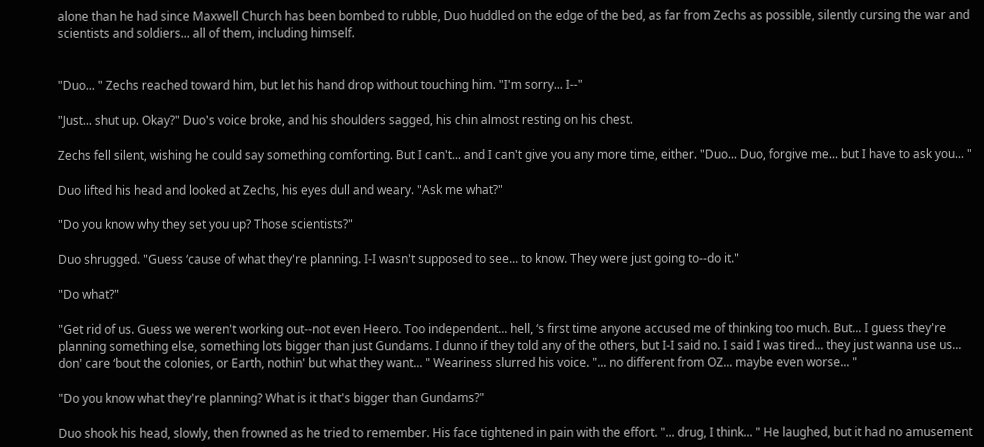alone than he had since Maxwell Church has been bombed to rubble, Duo huddled on the edge of the bed, as far from Zechs as possible, silently cursing the war and scientists and soldiers... all of them, including himself.


"Duo... " Zechs reached toward him, but let his hand drop without touching him. "I'm sorry... I--"

"Just... shut up. Okay?" Duo's voice broke, and his shoulders sagged, his chin almost resting on his chest.

Zechs fell silent, wishing he could say something comforting. But I can't... and I can't give you any more time, either. "Duo... Duo, forgive me... but I have to ask you... "

Duo lifted his head and looked at Zechs, his eyes dull and weary. "Ask me what?"

"Do you know why they set you up? Those scientists?"

Duo shrugged. "Guess ‘cause of what they're planning. I-I wasn't supposed to see... to know. They were just going to--do it."

"Do what?"

"Get rid of us. Guess we weren't working out--not even Heero. Too independent... hell, ‘s first time anyone accused me of thinking too much. But... I guess they're planning something else, something lots bigger than just Gundams. I dunno if they told any of the others, but I-I said no. I said I was tired... they just wanna use us... don' care ‘bout the colonies, or Earth, nothin' but what they want... " Weariness slurred his voice. "... no different from OZ... maybe even worse... "

"Do you know what they're planning? What is it that's bigger than Gundams?"

Duo shook his head, slowly, then frowned as he tried to remember. His face tightened in pain with the effort. "... drug, I think... " He laughed, but it had no amusement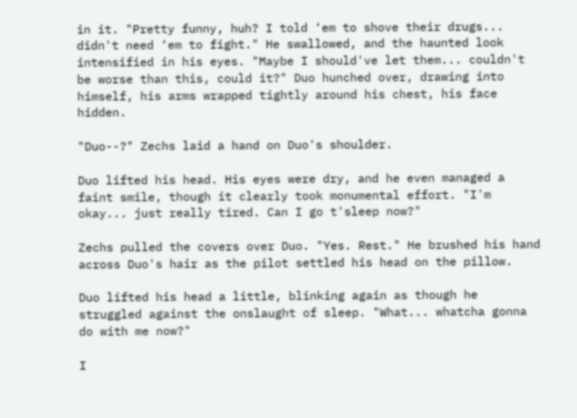in it. "Pretty funny, huh? I told ‘em to shove their drugs... didn't need ‘em to fight." He swallowed, and the haunted look intensified in his eyes. "Maybe I should've let them... couldn't be worse than this, could it?" Duo hunched over, drawing into himself, his arms wrapped tightly around his chest, his face hidden.

"Duo--?" Zechs laid a hand on Duo's shoulder.

Duo lifted his head. His eyes were dry, and he even managed a faint smile, though it clearly took monumental effort. "I'm okay... just really tired. Can I go t'sleep now?"

Zechs pulled the covers over Duo. "Yes. Rest." He brushed his hand across Duo's hair as the pilot settled his head on the pillow.

Duo lifted his head a little, blinking again as though he struggled against the onslaught of sleep. "What... whatcha gonna do with me now?"

I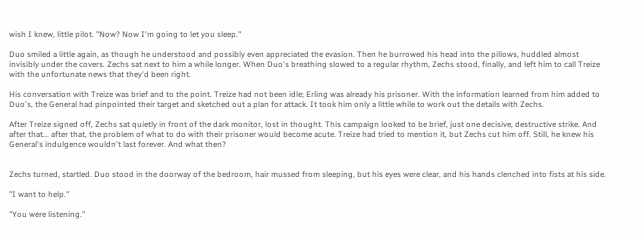wish I knew, little pilot. "Now? Now I'm going to let you sleep."

Duo smiled a little again, as though he understood and possibly even appreciated the evasion. Then he burrowed his head into the pillows, huddled almost invisibly under the covers. Zechs sat next to him a while longer. When Duo's breathing slowed to a regular rhythm, Zechs stood, finally, and left him to call Treize with the unfortunate news that they'd been right.

His conversation with Treize was brief and to the point. Treize had not been idle; Erling was already his prisoner. With the information learned from him added to Duo's, the General had pinpointed their target and sketched out a plan for attack. It took him only a little while to work out the details with Zechs.

After Treize signed off, Zechs sat quietly in front of the dark monitor, lost in thought. This campaign looked to be brief, just one decisive, destructive strike. And after that... after that, the problem of what to do with their prisoner would become acute. Treize had tried to mention it, but Zechs cut him off. Still, he knew his General's indulgence wouldn't last forever. And what then?


Zechs turned, startled. Duo stood in the doorway of the bedroom, hair mussed from sleeping, but his eyes were clear, and his hands clenched into fists at his side.

"I want to help."

"You were listening."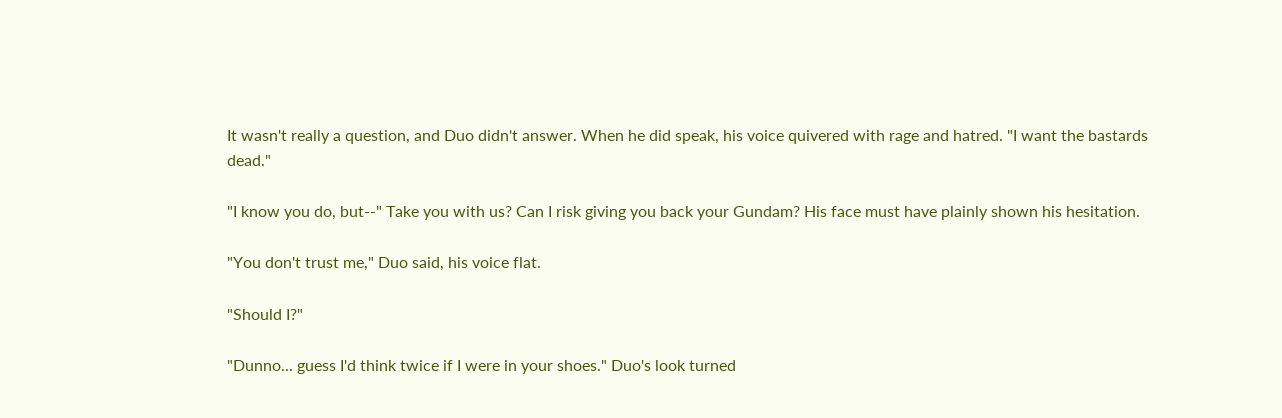It wasn't really a question, and Duo didn't answer. When he did speak, his voice quivered with rage and hatred. "I want the bastards dead."

"I know you do, but--" Take you with us? Can I risk giving you back your Gundam? His face must have plainly shown his hesitation.

"You don't trust me," Duo said, his voice flat.

"Should I?"

"Dunno... guess I'd think twice if I were in your shoes." Duo's look turned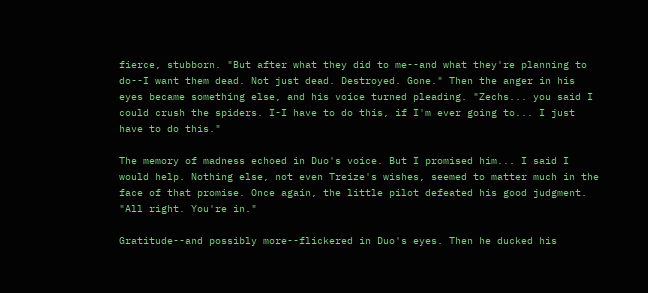fierce, stubborn. "But after what they did to me--and what they're planning to do--I want them dead. Not just dead. Destroyed. Gone." Then the anger in his eyes became something else, and his voice turned pleading. "Zechs... you said I could crush the spiders. I-I have to do this, if I'm ever going to... I just have to do this."

The memory of madness echoed in Duo's voice. But I promised him... I said I would help. Nothing else, not even Treize's wishes, seemed to matter much in the face of that promise. Once again, the little pilot defeated his good judgment. "All right. You're in."

Gratitude--and possibly more--flickered in Duo's eyes. Then he ducked his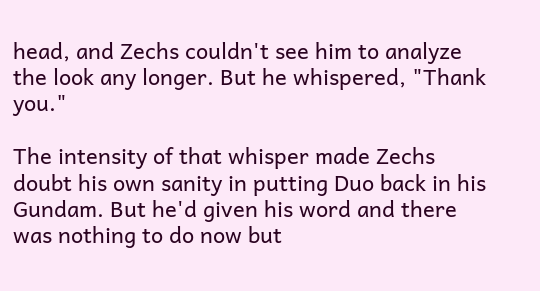head, and Zechs couldn't see him to analyze the look any longer. But he whispered, "Thank you."

The intensity of that whisper made Zechs doubt his own sanity in putting Duo back in his Gundam. But he'd given his word and there was nothing to do now but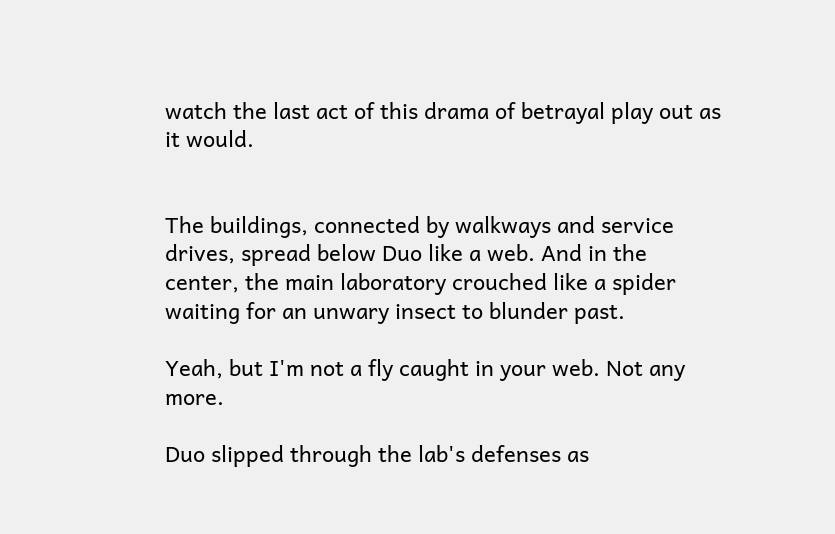watch the last act of this drama of betrayal play out as it would.


The buildings, connected by walkways and service drives, spread below Duo like a web. And in the center, the main laboratory crouched like a spider waiting for an unwary insect to blunder past.

Yeah, but I'm not a fly caught in your web. Not any more.

Duo slipped through the lab's defenses as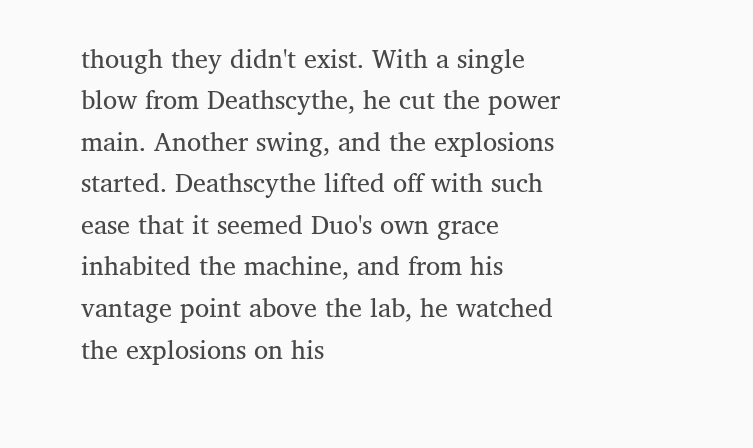though they didn't exist. With a single blow from Deathscythe, he cut the power main. Another swing, and the explosions started. Deathscythe lifted off with such ease that it seemed Duo's own grace inhabited the machine, and from his vantage point above the lab, he watched the explosions on his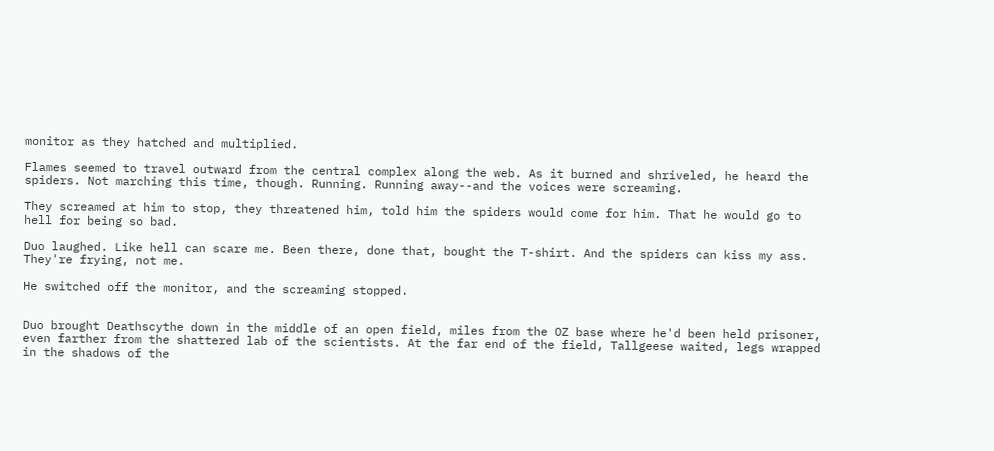monitor as they hatched and multiplied.

Flames seemed to travel outward from the central complex along the web. As it burned and shriveled, he heard the spiders. Not marching this time, though. Running. Running away--and the voices were screaming.

They screamed at him to stop, they threatened him, told him the spiders would come for him. That he would go to hell for being so bad.

Duo laughed. Like hell can scare me. Been there, done that, bought the T-shirt. And the spiders can kiss my ass. They're frying, not me.

He switched off the monitor, and the screaming stopped.


Duo brought Deathscythe down in the middle of an open field, miles from the OZ base where he'd been held prisoner, even farther from the shattered lab of the scientists. At the far end of the field, Tallgeese waited, legs wrapped in the shadows of the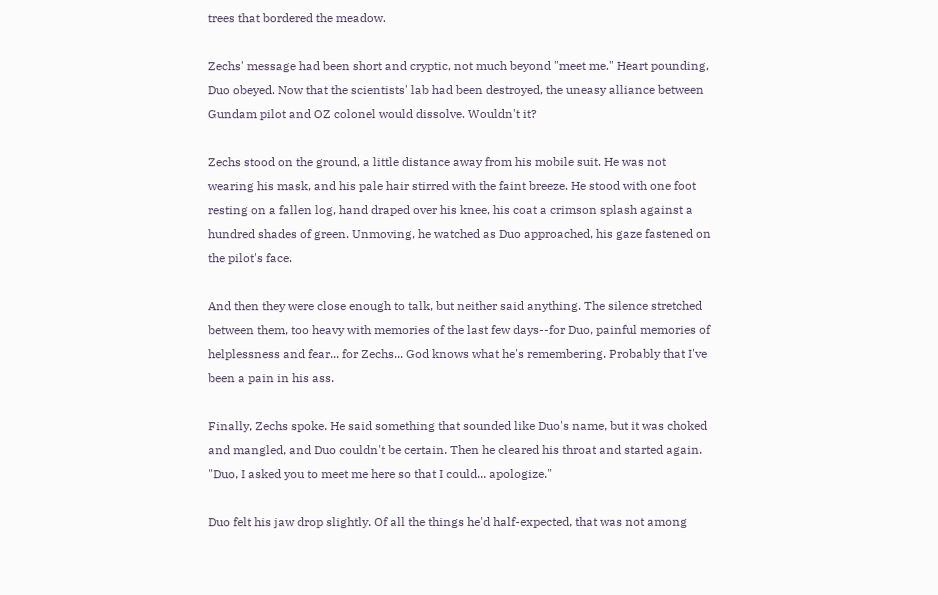trees that bordered the meadow.

Zechs' message had been short and cryptic, not much beyond "meet me." Heart pounding, Duo obeyed. Now that the scientists' lab had been destroyed, the uneasy alliance between Gundam pilot and OZ colonel would dissolve. Wouldn't it?

Zechs stood on the ground, a little distance away from his mobile suit. He was not wearing his mask, and his pale hair stirred with the faint breeze. He stood with one foot resting on a fallen log, hand draped over his knee, his coat a crimson splash against a hundred shades of green. Unmoving, he watched as Duo approached, his gaze fastened on the pilot's face.

And then they were close enough to talk, but neither said anything. The silence stretched between them, too heavy with memories of the last few days--for Duo, painful memories of helplessness and fear... for Zechs... God knows what he's remembering. Probably that I've been a pain in his ass.

Finally, Zechs spoke. He said something that sounded like Duo's name, but it was choked and mangled, and Duo couldn't be certain. Then he cleared his throat and started again. "Duo, I asked you to meet me here so that I could... apologize."

Duo felt his jaw drop slightly. Of all the things he'd half-expected, that was not among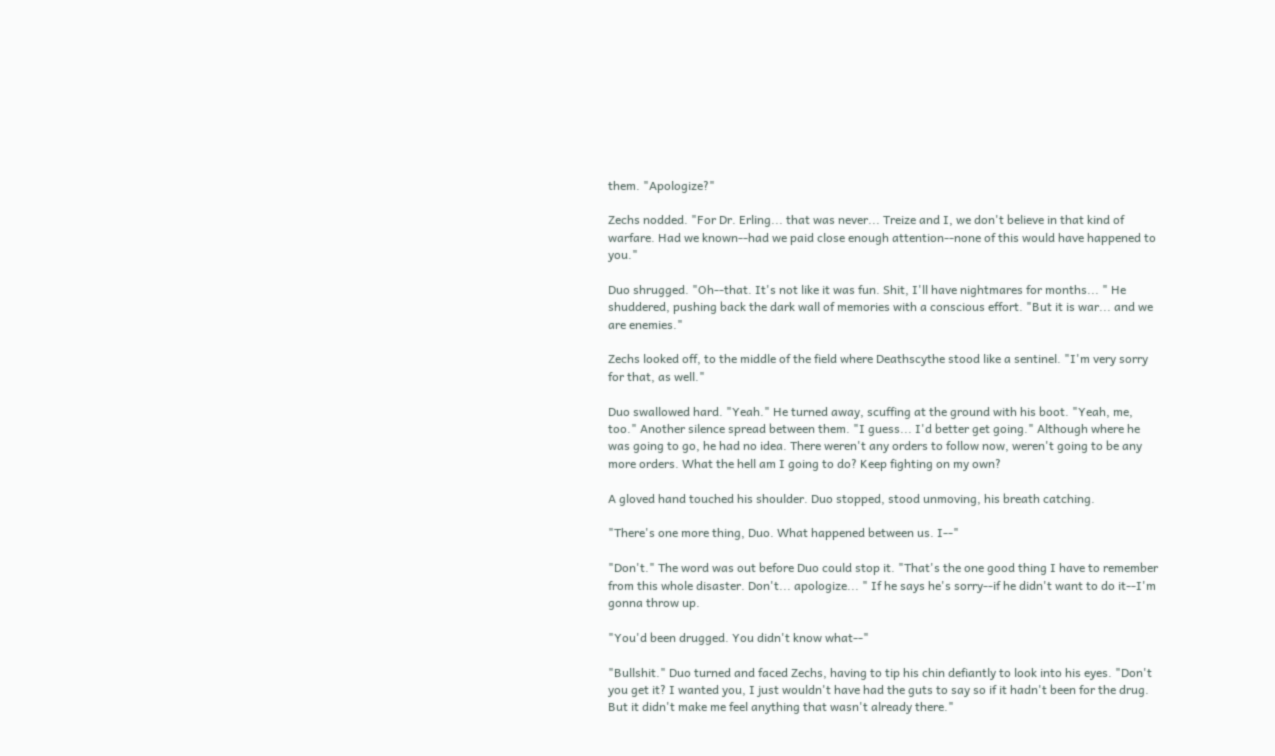them. "Apologize?"

Zechs nodded. "For Dr. Erling... that was never... Treize and I, we don't believe in that kind of warfare. Had we known--had we paid close enough attention--none of this would have happened to you."

Duo shrugged. "Oh--that. It's not like it was fun. Shit, I'll have nightmares for months... " He shuddered, pushing back the dark wall of memories with a conscious effort. "But it is war... and we are enemies."

Zechs looked off, to the middle of the field where Deathscythe stood like a sentinel. "I'm very sorry for that, as well."

Duo swallowed hard. "Yeah." He turned away, scuffing at the ground with his boot. "Yeah, me, too." Another silence spread between them. "I guess... I'd better get going." Although where he was going to go, he had no idea. There weren't any orders to follow now, weren't going to be any more orders. What the hell am I going to do? Keep fighting on my own?

A gloved hand touched his shoulder. Duo stopped, stood unmoving, his breath catching.

"There's one more thing, Duo. What happened between us. I--"

"Don't." The word was out before Duo could stop it. "That's the one good thing I have to remember from this whole disaster. Don't... apologize... " If he says he's sorry--if he didn't want to do it--I'm gonna throw up.

"You'd been drugged. You didn't know what--"

"Bullshit." Duo turned and faced Zechs, having to tip his chin defiantly to look into his eyes. "Don't you get it? I wanted you, I just wouldn't have had the guts to say so if it hadn't been for the drug. But it didn't make me feel anything that wasn't already there."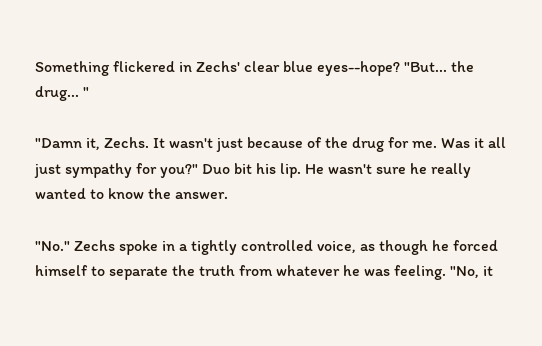Something flickered in Zechs' clear blue eyes--hope? "But... the drug... "

"Damn it, Zechs. It wasn't just because of the drug for me. Was it all just sympathy for you?" Duo bit his lip. He wasn't sure he really wanted to know the answer.

"No." Zechs spoke in a tightly controlled voice, as though he forced himself to separate the truth from whatever he was feeling. "No, it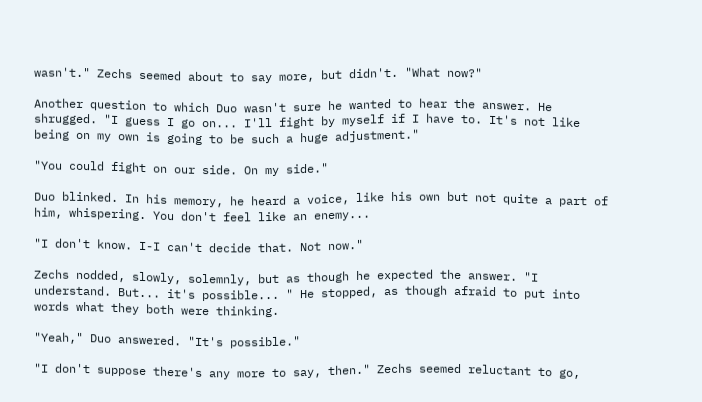wasn't." Zechs seemed about to say more, but didn't. "What now?"

Another question to which Duo wasn't sure he wanted to hear the answer. He shrugged. "I guess I go on... I'll fight by myself if I have to. It's not like being on my own is going to be such a huge adjustment."

"You could fight on our side. On my side."

Duo blinked. In his memory, he heard a voice, like his own but not quite a part of him, whispering. You don't feel like an enemy...

"I don't know. I-I can't decide that. Not now."

Zechs nodded, slowly, solemnly, but as though he expected the answer. "I understand. But... it's possible... " He stopped, as though afraid to put into words what they both were thinking.

"Yeah," Duo answered. "It's possible."

"I don't suppose there's any more to say, then." Zechs seemed reluctant to go,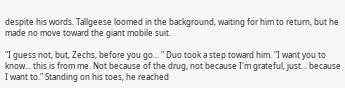despite his words. Tallgeese loomed in the background, waiting for him to return, but he made no move toward the giant mobile suit.

"I guess not, but, Zechs, before you go... " Duo took a step toward him. "I want you to know... this is from me. Not because of the drug, not because I'm grateful, just... because I want to." Standing on his toes, he reached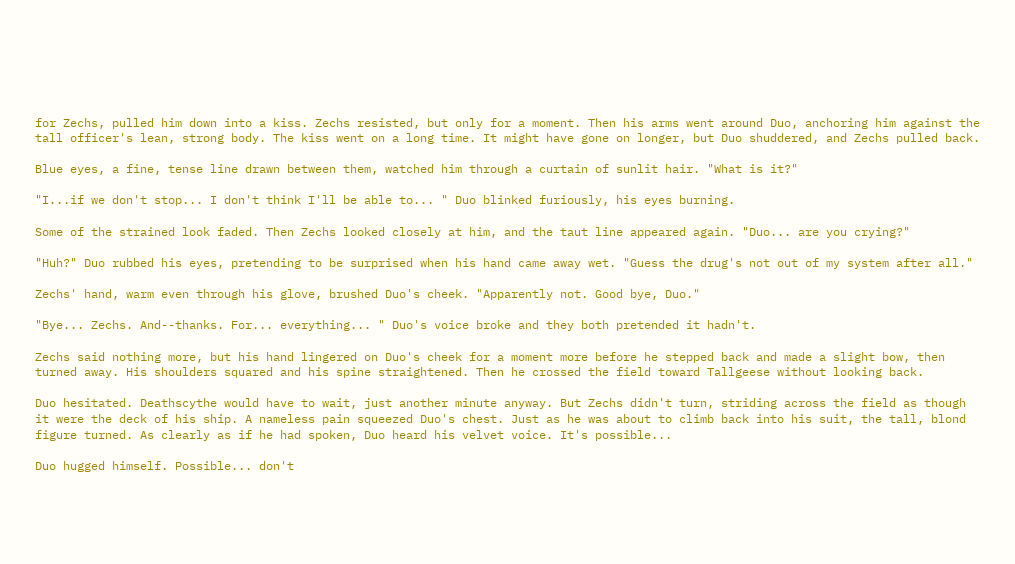for Zechs, pulled him down into a kiss. Zechs resisted, but only for a moment. Then his arms went around Duo, anchoring him against the tall officer's lean, strong body. The kiss went on a long time. It might have gone on longer, but Duo shuddered, and Zechs pulled back.

Blue eyes, a fine, tense line drawn between them, watched him through a curtain of sunlit hair. "What is it?"

"I...if we don't stop... I don't think I'll be able to... " Duo blinked furiously, his eyes burning.

Some of the strained look faded. Then Zechs looked closely at him, and the taut line appeared again. "Duo... are you crying?"

"Huh?" Duo rubbed his eyes, pretending to be surprised when his hand came away wet. "Guess the drug's not out of my system after all."

Zechs' hand, warm even through his glove, brushed Duo's cheek. "Apparently not. Good bye, Duo."

"Bye... Zechs. And--thanks. For... everything... " Duo's voice broke and they both pretended it hadn't.

Zechs said nothing more, but his hand lingered on Duo's cheek for a moment more before he stepped back and made a slight bow, then turned away. His shoulders squared and his spine straightened. Then he crossed the field toward Tallgeese without looking back.

Duo hesitated. Deathscythe would have to wait, just another minute anyway. But Zechs didn't turn, striding across the field as though it were the deck of his ship. A nameless pain squeezed Duo's chest. Just as he was about to climb back into his suit, the tall, blond figure turned. As clearly as if he had spoken, Duo heard his velvet voice. It's possible...

Duo hugged himself. Possible... don't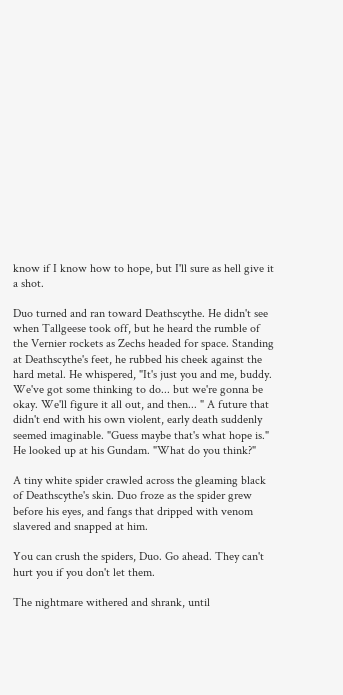know if I know how to hope, but I'll sure as hell give it a shot.

Duo turned and ran toward Deathscythe. He didn't see when Tallgeese took off, but he heard the rumble of the Vernier rockets as Zechs headed for space. Standing at Deathscythe's feet, he rubbed his cheek against the hard metal. He whispered, "It's just you and me, buddy. We've got some thinking to do... but we're gonna be okay. We'll figure it all out, and then... " A future that didn't end with his own violent, early death suddenly seemed imaginable. "Guess maybe that's what hope is." He looked up at his Gundam. "What do you think?"

A tiny white spider crawled across the gleaming black of Deathscythe's skin. Duo froze as the spider grew before his eyes, and fangs that dripped with venom slavered and snapped at him.

You can crush the spiders, Duo. Go ahead. They can't hurt you if you don't let them.

The nightmare withered and shrank, until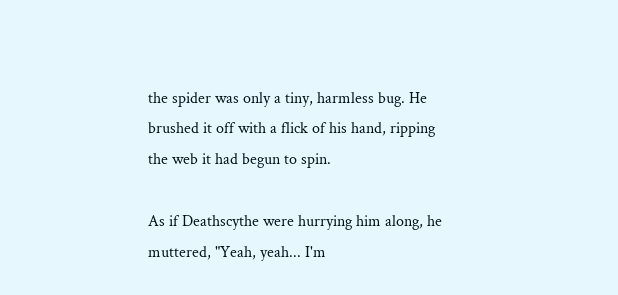the spider was only a tiny, harmless bug. He brushed it off with a flick of his hand, ripping the web it had begun to spin.

As if Deathscythe were hurrying him along, he muttered, "Yeah, yeah... I'm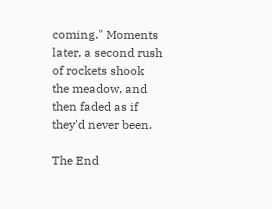coming." Moments later, a second rush of rockets shook the meadow, and then faded as if they'd never been.

The End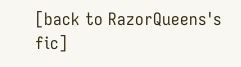[back to RazorQueens's fic]